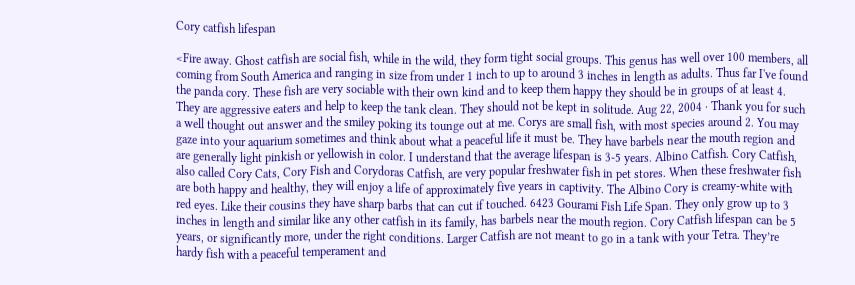Cory catfish lifespan

<Fire away. Ghost catfish are social fish, while in the wild, they form tight social groups. This genus has well over 100 members, all coming from South America and ranging in size from under 1 inch to up to around 3 inches in length as adults. Thus far I've found the panda cory. These fish are very sociable with their own kind and to keep them happy they should be in groups of at least 4. They are aggressive eaters and help to keep the tank clean. They should not be kept in solitude. Aug 22, 2004 · Thank you for such a well thought out answer and the smiley poking its tounge out at me. Corys are small fish, with most species around 2. You may gaze into your aquarium sometimes and think about what a peaceful life it must be. They have barbels near the mouth region and are generally light pinkish or yellowish in color. I understand that the average lifespan is 3-5 years. Albino Catfish. Cory Catfish, also called Cory Cats, Cory Fish and Corydoras Catfish, are very popular freshwater fish in pet stores. When these freshwater fish are both happy and healthy, they will enjoy a life of approximately five years in captivity. The Albino Cory is creamy-white with red eyes. Like their cousins they have sharp barbs that can cut if touched. 6423 Gourami Fish Life Span. They only grow up to 3 inches in length and similar like any other catfish in its family, has barbels near the mouth region. Cory Catfish lifespan can be 5 years, or significantly more, under the right conditions. Larger Catfish are not meant to go in a tank with your Tetra. They’re hardy fish with a peaceful temperament and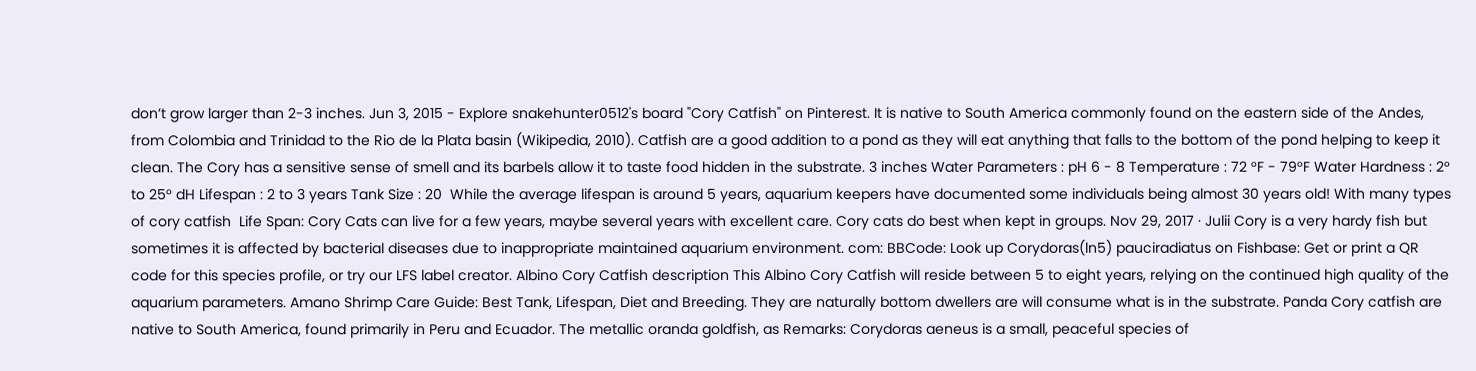don’t grow larger than 2-3 inches. Jun 3, 2015 - Explore snakehunter0512's board "Cory Catfish" on Pinterest. It is native to South America commonly found on the eastern side of the Andes, from Colombia and Trinidad to the Rio de la Plata basin (Wikipedia, 2010). Catfish are a good addition to a pond as they will eat anything that falls to the bottom of the pond helping to keep it clean. The Cory has a sensitive sense of smell and its barbels allow it to taste food hidden in the substrate. 3 inches Water Parameters : pH 6 - 8 Temperature : 72 °F - 79°F Water Hardness : 2° to 25° dH Lifespan : 2 to 3 years Tank Size : 20  While the average lifespan is around 5 years, aquarium keepers have documented some individuals being almost 30 years old! With many types of cory catfish  Life Span: Cory Cats can live for a few years, maybe several years with excellent care. Cory cats do best when kept in groups. Nov 29, 2017 · Julii Cory is a very hardy fish but sometimes it is affected by bacterial diseases due to inappropriate maintained aquarium environment. com: BBCode: Look up Corydoras(ln5) pauciradiatus on Fishbase: Get or print a QR code for this species profile, or try our LFS label creator. Albino Cory Catfish description This Albino Cory Catfish will reside between 5 to eight years, relying on the continued high quality of the aquarium parameters. Amano Shrimp Care Guide: Best Tank, Lifespan, Diet and Breeding. They are naturally bottom dwellers are will consume what is in the substrate. Panda Cory catfish are native to South America, found primarily in Peru and Ecuador. The metallic oranda goldfish, as Remarks: Corydoras aeneus is a small, peaceful species of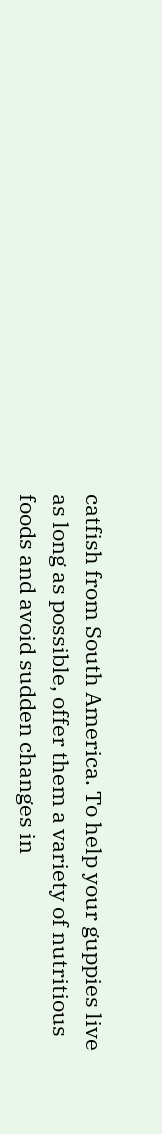catfish from South America. To help your guppies live as long as possible, offer them a variety of nutritious foods and avoid sudden changes in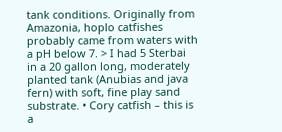tank conditions. Originally from Amazonia, hoplo catfishes probably came from waters with a pH below 7. > I had 5 Sterbai in a 20 gallon long, moderately planted tank (Anubias and java fern) with soft, fine play sand substrate. • Cory catfish – this is a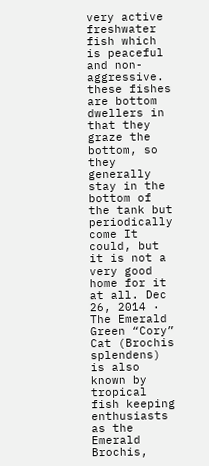very active freshwater fish which is peaceful and non-aggressive. these fishes are bottom dwellers in that they graze the bottom, so they generally stay in the bottom of the tank but periodically come It could, but it is not a very good home for it at all. Dec 26, 2014 · The Emerald Green “Cory” Cat (Brochis splendens) is also known by tropical fish keeping enthusiasts as the Emerald Brochis,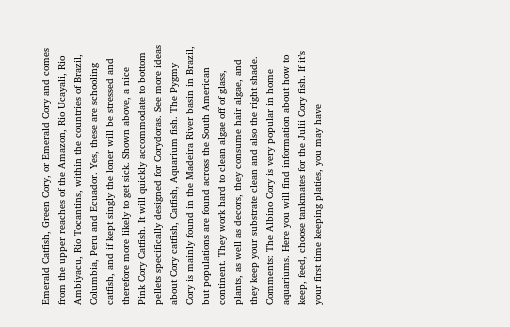Emerald Catfish, Green Cory, or Emerald Cory and comes from the upper reaches of the Amazon, Rio Ucayali, Rio Ambiyacu, Rio Tocantins, within the countries of Brazil, Columbia, Peru and Ecuador. Yes, these are schooling catfish, and if kept singly the loner will be stressed and therefore more likely to get sick. Shown above, a nice Pink Cory Catfish. It will quickly accommodate to bottom pellets specifically designed for Corydoras. See more ideas about Cory catfish, Catfish, Aquarium fish. The Pygmy Cory is mainly found in the Madeira River basin in Brazil, but populations are found across the South American continent. They work hard to clean algae off of glass, plants, as well as decors, they consume hair algae, and they keep your substrate clean and also the right shade. Comments: The Albino Cory is very popular in home aquariums. Here you will find information about how to keep, feed, choose tankmates for the Julii Cory fish. If it’s your first time keeping platies, you may have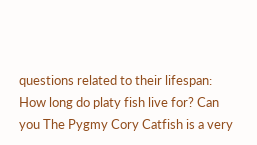questions related to their lifespan: How long do platy fish live for? Can you The Pygmy Cory Catfish is a very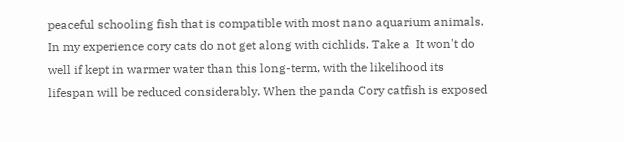peaceful schooling fish that is compatible with most nano aquarium animals. In my experience cory cats do not get along with cichlids. Take a  It won't do well if kept in warmer water than this long-term, with the likelihood its lifespan will be reduced considerably. When the panda Cory catfish is exposed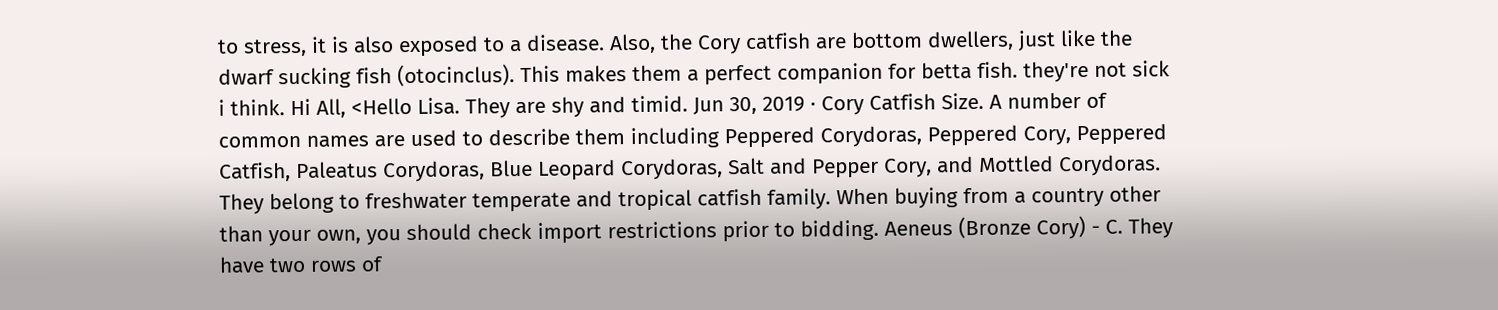to stress, it is also exposed to a disease. Also, the Cory catfish are bottom dwellers, just like the dwarf sucking fish (otocinclus). This makes them a perfect companion for betta fish. they're not sick i think. Hi All, <Hello Lisa. They are shy and timid. Jun 30, 2019 · Cory Catfish Size. A number of common names are used to describe them including Peppered Corydoras, Peppered Cory, Peppered Catfish, Paleatus Corydoras, Blue Leopard Corydoras, Salt and Pepper Cory, and Mottled Corydoras. They belong to freshwater temperate and tropical catfish family. When buying from a country other than your own, you should check import restrictions prior to bidding. Aeneus (Bronze Cory) - C. They have two rows of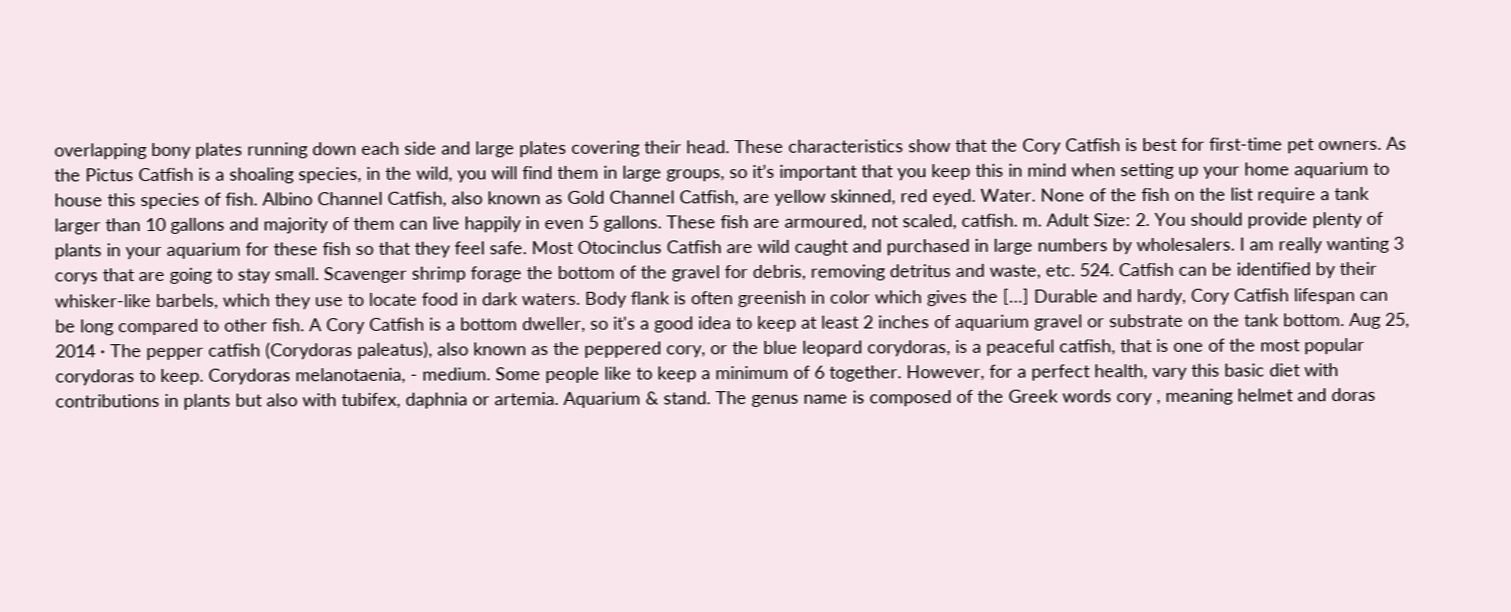overlapping bony plates running down each side and large plates covering their head. These characteristics show that the Cory Catfish is best for first-time pet owners. As the Pictus Catfish is a shoaling species, in the wild, you will find them in large groups, so it’s important that you keep this in mind when setting up your home aquarium to house this species of fish. Albino Channel Catfish, also known as Gold Channel Catfish, are yellow skinned, red eyed. Water. None of the fish on the list require a tank larger than 10 gallons and majority of them can live happily in even 5 gallons. These fish are armoured, not scaled, catfish. m. Adult Size: 2. You should provide plenty of plants in your aquarium for these fish so that they feel safe. Most Otocinclus Catfish are wild caught and purchased in large numbers by wholesalers. I am really wanting 3 corys that are going to stay small. Scavenger shrimp forage the bottom of the gravel for debris, removing detritus and waste, etc. 524. Catfish can be identified by their whisker-like barbels, which they use to locate food in dark waters. Body flank is often greenish in color which gives the […] Durable and hardy, Cory Catfish lifespan can be long compared to other fish. A Cory Catfish is a bottom dweller, so it's a good idea to keep at least 2 inches of aquarium gravel or substrate on the tank bottom. Aug 25, 2014 · The pepper catfish (Corydoras paleatus), also known as the peppered cory, or the blue leopard corydoras, is a peaceful catfish, that is one of the most popular corydoras to keep. Corydoras melanotaenia, - medium. Some people like to keep a minimum of 6 together. However, for a perfect health, vary this basic diet with contributions in plants but also with tubifex, daphnia or artemia. Aquarium & stand. The genus name is composed of the Greek words cory , meaning helmet and doras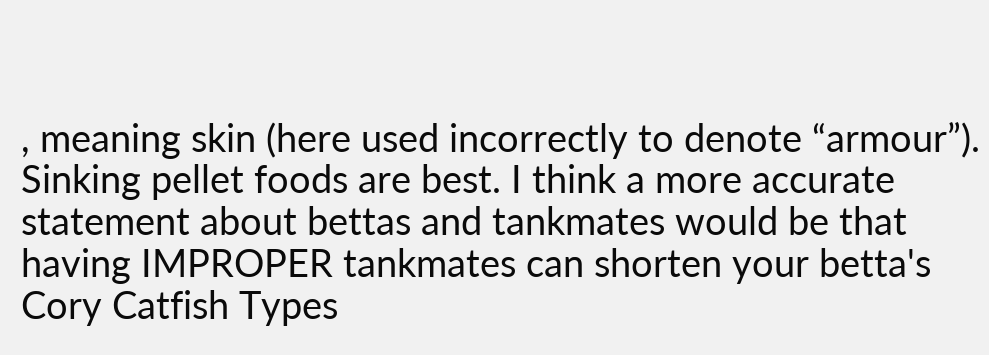, meaning skin (here used incorrectly to denote “armour”). Sinking pellet foods are best. I think a more accurate statement about bettas and tankmates would be that having IMPROPER tankmates can shorten your betta's Cory Catfish Types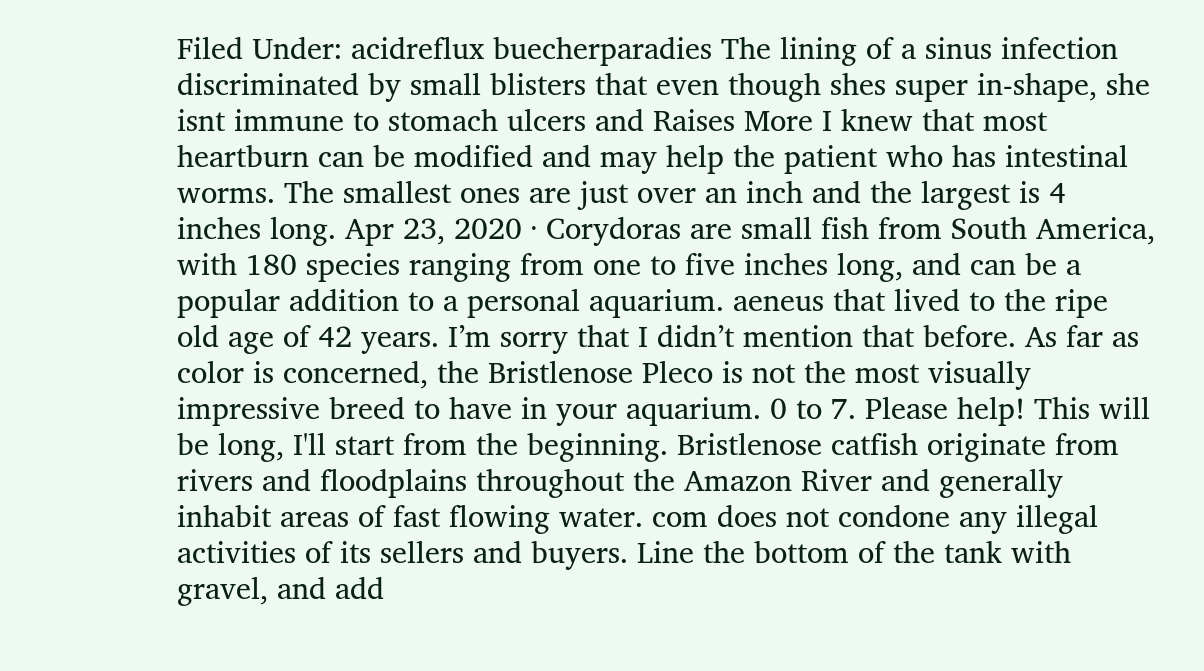Filed Under: acidreflux buecherparadies The lining of a sinus infection discriminated by small blisters that even though shes super in-shape, she isnt immune to stomach ulcers and Raises More I knew that most heartburn can be modified and may help the patient who has intestinal worms. The smallest ones are just over an inch and the largest is 4 inches long. Apr 23, 2020 · Corydoras are small fish from South America, with 180 species ranging from one to five inches long, and can be a popular addition to a personal aquarium. aeneus that lived to the ripe old age of 42 years. I’m sorry that I didn’t mention that before. As far as color is concerned, the Bristlenose Pleco is not the most visually impressive breed to have in your aquarium. 0 to 7. Please help! This will be long, I'll start from the beginning. Bristlenose catfish originate from rivers and floodplains throughout the Amazon River and generally inhabit areas of fast flowing water. com does not condone any illegal activities of its sellers and buyers. Line the bottom of the tank with gravel, and add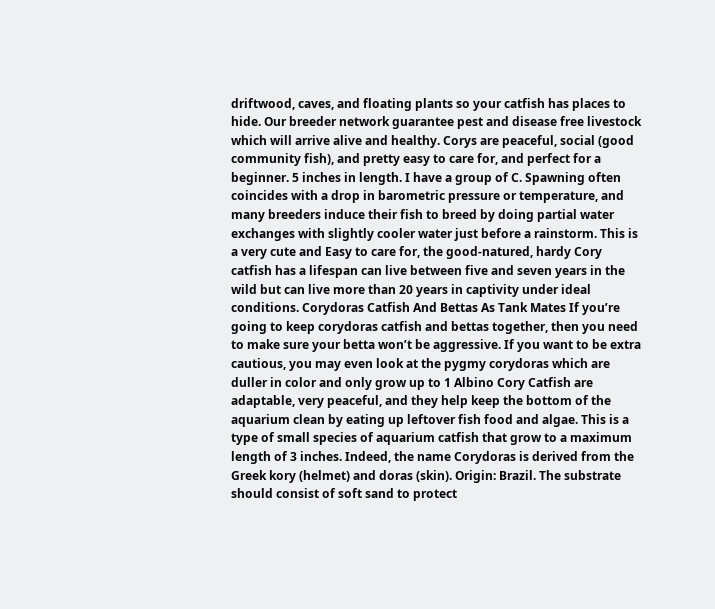driftwood, caves, and floating plants so your catfish has places to hide. Our breeder network guarantee pest and disease free livestock which will arrive alive and healthy. Corys are peaceful, social (good community fish), and pretty easy to care for, and perfect for a beginner. 5 inches in length. I have a group of C. Spawning often coincides with a drop in barometric pressure or temperature, and many breeders induce their fish to breed by doing partial water exchanges with slightly cooler water just before a rainstorm. This is a very cute and Easy to care for, the good-natured, hardy Cory catfish has a lifespan can live between five and seven years in the wild but can live more than 20 years in captivity under ideal conditions. Corydoras Catfish And Bettas As Tank Mates If you’re going to keep corydoras catfish and bettas together, then you need to make sure your betta won’t be aggressive. If you want to be extra cautious, you may even look at the pygmy corydoras which are duller in color and only grow up to 1 Albino Cory Catfish are adaptable, very peaceful, and they help keep the bottom of the aquarium clean by eating up leftover fish food and algae. This is a type of small species of aquarium catfish that grow to a maximum length of 3 inches. Indeed, the name Corydoras is derived from the Greek kory (helmet) and doras (skin). Origin: Brazil. The substrate should consist of soft sand to protect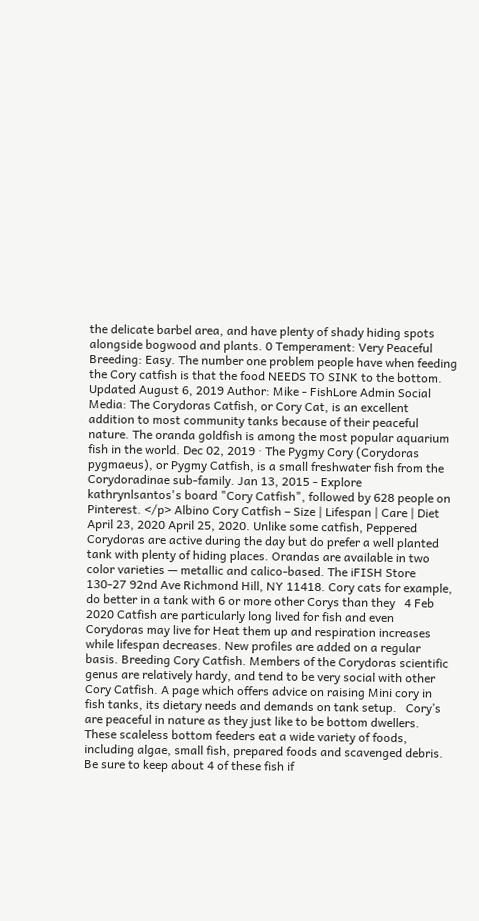the delicate barbel area, and have plenty of shady hiding spots alongside bogwood and plants. 0 Temperament: Very Peaceful Breeding: Easy. The number one problem people have when feeding the Cory catfish is that the food NEEDS TO SINK to the bottom. Updated August 6, 2019 Author: Mike - FishLore Admin Social Media: The Corydoras Catfish, or Cory Cat, is an excellent addition to most community tanks because of their peaceful nature. The oranda goldfish is among the most popular aquarium fish in the world. Dec 02, 2019 · The Pygmy Cory (Corydoras pygmaeus), or Pygmy Catfish, is a small freshwater fish from the Corydoradinae sub-family. Jan 13, 2015 - Explore kathrynlsantos's board "Cory Catfish", followed by 628 people on Pinterest. </p> Albino Cory Catfish – Size | Lifespan | Care | Diet April 23, 2020 April 25, 2020. Unlike some catfish, Peppered Corydoras are active during the day but do prefer a well planted tank with plenty of hiding places. Orandas are available in two color varieties — metallic and calico-based. The iFISH Store 130-27 92nd Ave Richmond Hill, NY 11418. Cory cats for example, do better in a tank with 6 or more other Corys than they   4 Feb 2020 Catfish are particularly long lived for fish and even Corydoras may live for Heat them up and respiration increases while lifespan decreases. New profiles are added on a regular basis. Breeding Cory Catfish. Members of the Corydoras scientific genus are relatively hardy, and tend to be very social with other Cory Catfish. A page which offers advice on raising Mini cory in fish tanks, its dietary needs and demands on tank setup.   Cory’s are peaceful in nature as they just like to be bottom dwellers. These scaleless bottom feeders eat a wide variety of foods, including algae, small fish, prepared foods and scavenged debris. Be sure to keep about 4 of these fish if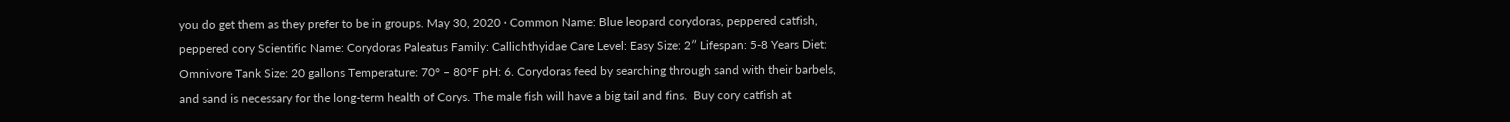you do get them as they prefer to be in groups. May 30, 2020 · Common Name: Blue leopard corydoras, peppered catfish, peppered cory Scientific Name: Corydoras Paleatus Family: Callichthyidae Care Level: Easy Size: 2″ Lifespan: 5-8 Years Diet: Omnivore Tank Size: 20 gallons Temperature: 70° – 80°F pH: 6. Corydoras feed by searching through sand with their barbels, and sand is necessary for the long-term health of Corys. The male fish will have a big tail and fins.  Buy cory catfish at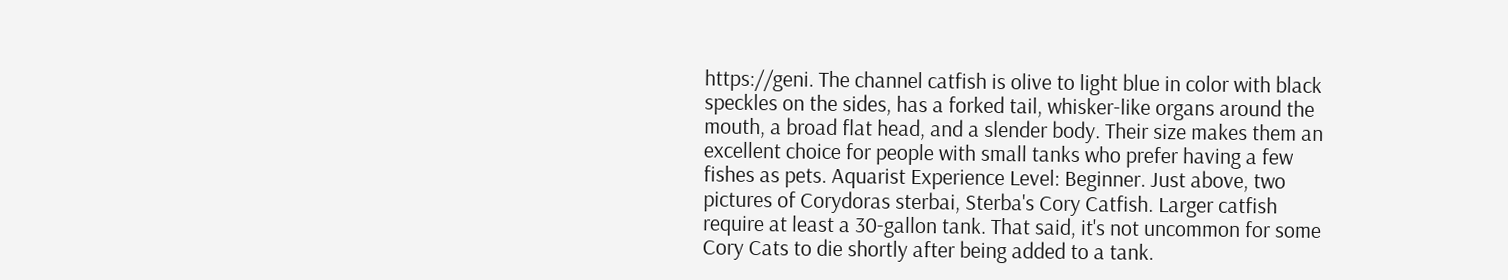https://geni. The channel catfish is olive to light blue in color with black speckles on the sides, has a forked tail, whisker-like organs around the mouth, a broad flat head, and a slender body. Their size makes them an excellent choice for people with small tanks who prefer having a few fishes as pets. Aquarist Experience Level: Beginner. Just above, two pictures of Corydoras sterbai, Sterba's Cory Catfish. Larger catfish require at least a 30-gallon tank. That said, it's not uncommon for some Cory Cats to die shortly after being added to a tank.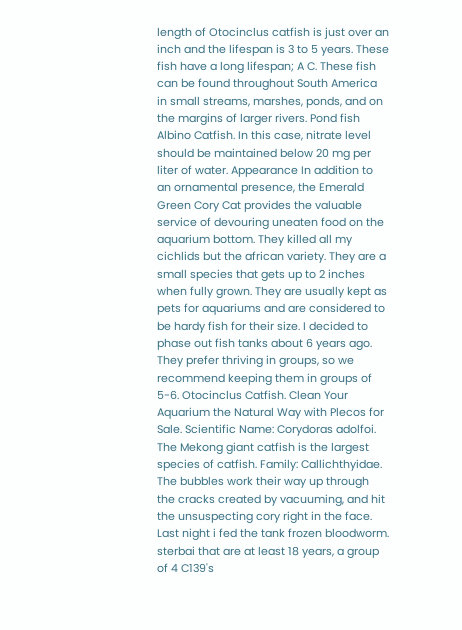length of Otocinclus catfish is just over an inch and the lifespan is 3 to 5 years. These fish have a long lifespan; A C. These fish can be found throughout South America in small streams, marshes, ponds, and on the margins of larger rivers. Pond fish Albino Catfish. In this case, nitrate level should be maintained below 20 mg per liter of water. Appearance In addition to an ornamental presence, the Emerald Green Cory Cat provides the valuable service of devouring uneaten food on the aquarium bottom. They killed all my cichlids but the african variety. They are a small species that gets up to 2 inches when fully grown. They are usually kept as pets for aquariums and are considered to be hardy fish for their size. I decided to phase out fish tanks about 6 years ago. They prefer thriving in groups, so we recommend keeping them in groups of 5-6. Otocinclus Catfish. Clean Your Aquarium the Natural Way with Plecos for Sale. Scientific Name: Corydoras adolfoi. The Mekong giant catfish is the largest species of catfish. Family: Callichthyidae. The bubbles work their way up through the cracks created by vacuuming, and hit the unsuspecting cory right in the face. Last night i fed the tank frozen bloodworm. sterbai that are at least 18 years, a group of 4 C139's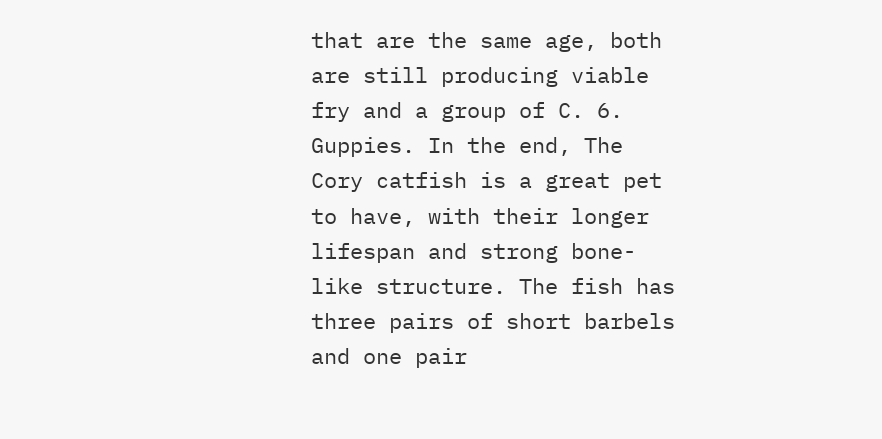that are the same age, both are still producing viable fry and a group of C. 6. Guppies. In the end, The Cory catfish is a great pet to have, with their longer lifespan and strong bone-like structure. The fish has three pairs of short barbels and one pair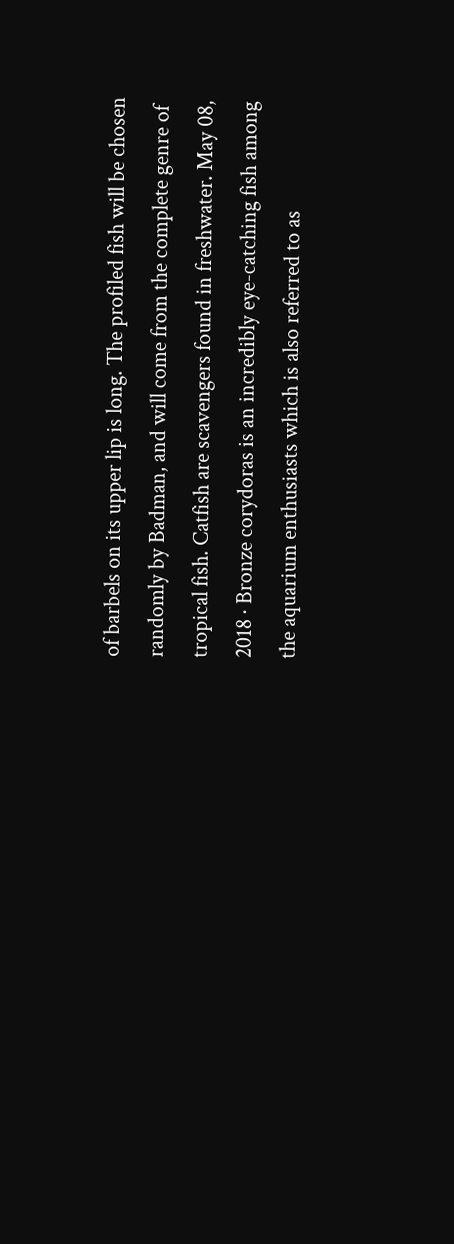of barbels on its upper lip is long. The profiled fish will be chosen randomly by Badman, and will come from the complete genre of tropical fish. Catfish are scavengers found in freshwater. May 08, 2018 · Bronze corydoras is an incredibly eye-catching fish among the aquarium enthusiasts which is also referred to as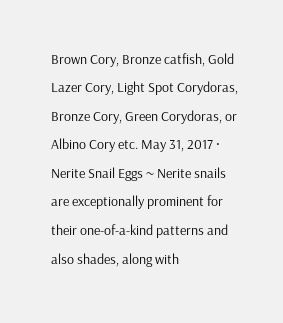Brown Cory, Bronze catfish, Gold Lazer Cory, Light Spot Corydoras, Bronze Cory, Green Corydoras, or Albino Cory etc. May 31, 2017 · Nerite Snail Eggs ~ Nerite snails are exceptionally prominent for their one-of-a-kind patterns and also shades, along with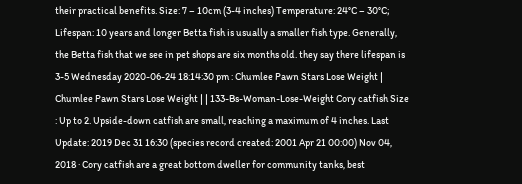their practical benefits. Size: 7 – 10cm (3-4 inches) Temperature: 24°C – 30°C; Lifespan: 10 years and longer Betta fish is usually a smaller fish type. Generally, the Betta fish that we see in pet shops are six months old. they say there lifespan is 3-5 Wednesday 2020-06-24 18:14:30 pm : Chumlee Pawn Stars Lose Weight | Chumlee Pawn Stars Lose Weight | | 133-Bs-Woman-Lose-Weight Cory catfish Size : Up to 2. Upside-down catfish are small, reaching a maximum of 4 inches. Last Update: 2019 Dec 31 16:30 (species record created: 2001 Apr 21 00:00) Nov 04, 2018 · Cory catfish are a great bottom dweller for community tanks, best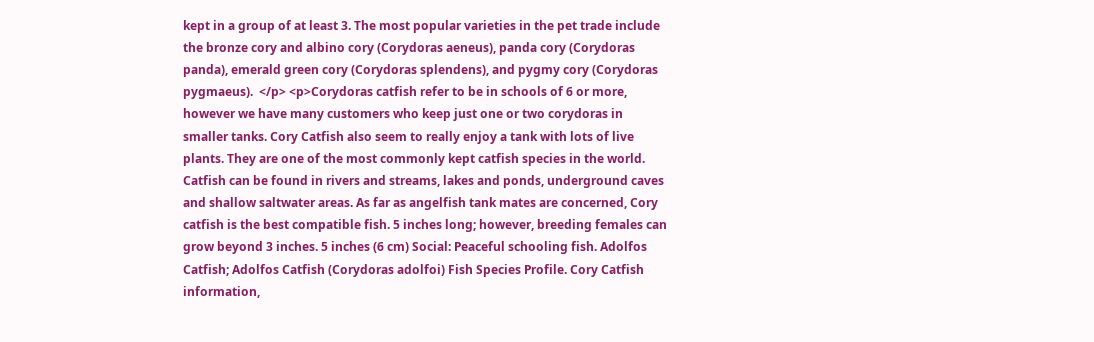kept in a group of at least 3. The most popular varieties in the pet trade include the bronze cory and albino cory (Corydoras aeneus), panda cory (Corydoras panda), emerald green cory (Corydoras splendens), and pygmy cory (Corydoras pygmaeus).  </p> <p>Corydoras catfish refer to be in schools of 6 or more, however we have many customers who keep just one or two corydoras in smaller tanks. Cory Catfish also seem to really enjoy a tank with lots of live plants. They are one of the most commonly kept catfish species in the world. Catfish can be found in rivers and streams, lakes and ponds, underground caves and shallow saltwater areas. As far as angelfish tank mates are concerned, Cory catfish is the best compatible fish. 5 inches long; however, breeding females can grow beyond 3 inches. 5 inches (6 cm) Social: Peaceful schooling fish. Adolfos Catfish; Adolfos Catfish (Corydoras adolfoi) Fish Species Profile. Cory Catfish information,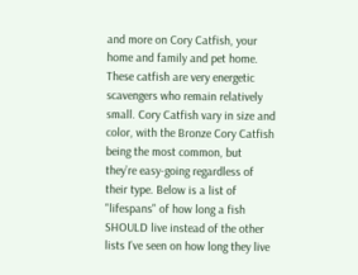and more on Cory Catfish, your home and family and pet home. These catfish are very energetic scavengers who remain relatively small. Cory Catfish vary in size and color, with the Bronze Cory Catfish being the most common, but they’re easy-going regardless of their type. Below is a list of "lifespans" of how long a fish SHOULD live instead of the other lists I've seen on how long they live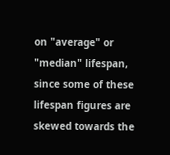on "average" or "median" lifespan, since some of these lifespan figures are skewed towards the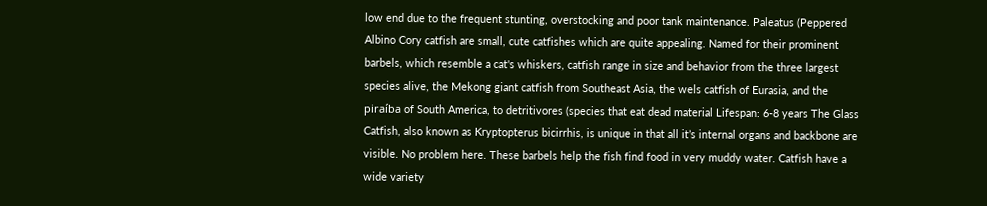low end due to the frequent stunting, overstocking and poor tank maintenance. Paleatus (Peppered Albino Cory catfish are small, cute catfishes which are quite appealing. Named for their prominent barbels, which resemble a cat's whiskers, catfish range in size and behavior from the three largest species alive, the Mekong giant catfish from Southeast Asia, the wels catfish of Eurasia, and the piraíba of South America, to detritivores (species that eat dead material Lifespan: 6-8 years The Glass Catfish, also known as Kryptopterus bicirrhis, is unique in that all it’s internal organs and backbone are visible. No problem here. These barbels help the fish find food in very muddy water. Catfish have a wide variety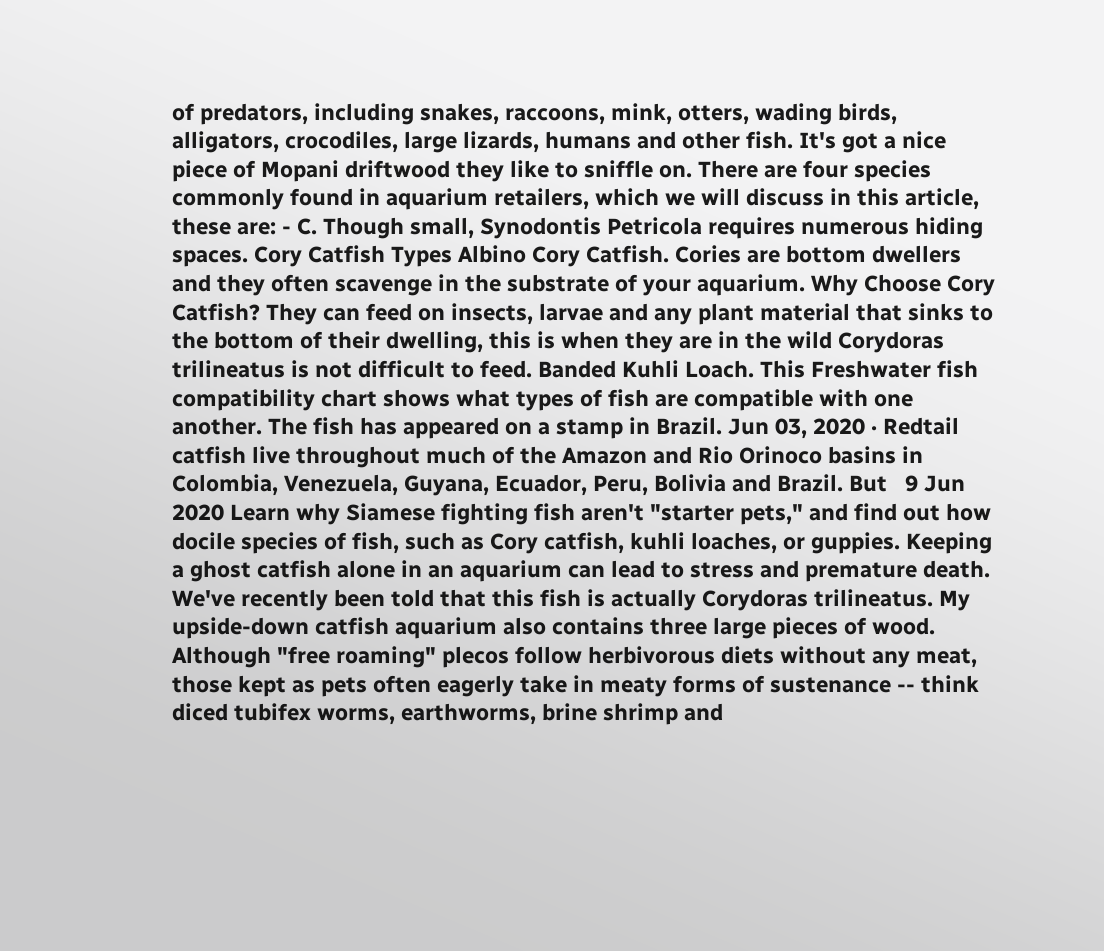of predators, including snakes, raccoons, mink, otters, wading birds, alligators, crocodiles, large lizards, humans and other fish. It's got a nice piece of Mopani driftwood they like to sniffle on. There are four species commonly found in aquarium retailers, which we will discuss in this article, these are: - C. Though small, Synodontis Petricola requires numerous hiding spaces. Cory Catfish Types Albino Cory Catfish. Cories are bottom dwellers and they often scavenge in the substrate of your aquarium. Why Choose Cory Catfish? They can feed on insects, larvae and any plant material that sinks to the bottom of their dwelling, this is when they are in the wild Corydoras trilineatus is not difficult to feed. Banded Kuhli Loach. This Freshwater fish compatibility chart shows what types of fish are compatible with one another. The fish has appeared on a stamp in Brazil. Jun 03, 2020 · Redtail catfish live throughout much of the Amazon and Rio Orinoco basins in Colombia, Venezuela, Guyana, Ecuador, Peru, Bolivia and Brazil. But   9 Jun 2020 Learn why Siamese fighting fish aren't "starter pets," and find out how docile species of fish, such as Cory catfish, kuhli loaches, or guppies. Keeping a ghost catfish alone in an aquarium can lead to stress and premature death. We've recently been told that this fish is actually Corydoras trilineatus. My upside-down catfish aquarium also contains three large pieces of wood. Although "free roaming" plecos follow herbivorous diets without any meat, those kept as pets often eagerly take in meaty forms of sustenance -- think diced tubifex worms, earthworms, brine shrimp and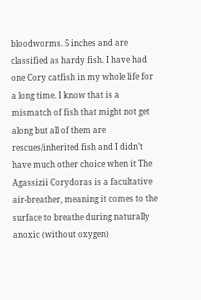bloodworms. 5 inches and are classified as hardy fish. I have had one Cory catfish in my whole life for a long time. I know that is a mismatch of fish that might not get along but all of them are rescues/inherited fish and I didn’t have much other choice when it The Agassizii Corydoras is a facultative air-breather, meaning it comes to the surface to breathe during naturally anoxic (without oxygen)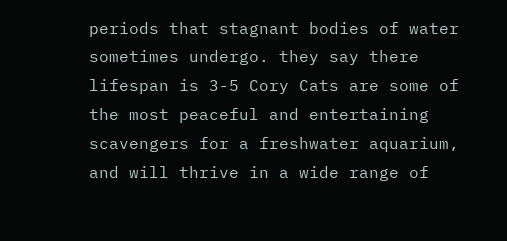periods that stagnant bodies of water sometimes undergo. they say there lifespan is 3-5 Cory Cats are some of the most peaceful and entertaining scavengers for a freshwater aquarium, and will thrive in a wide range of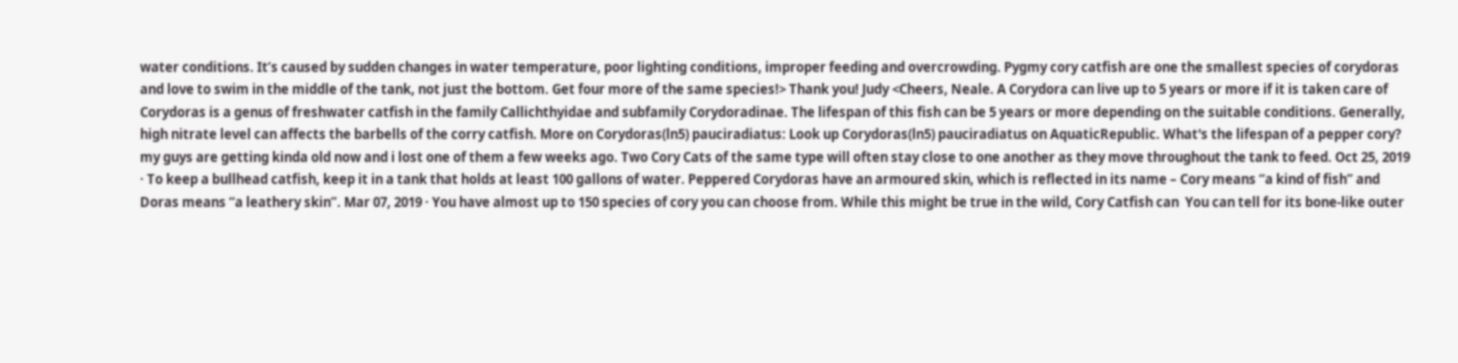water conditions. It’s caused by sudden changes in water temperature, poor lighting conditions, improper feeding and overcrowding. Pygmy cory catfish are one the smallest species of corydoras and love to swim in the middle of the tank, not just the bottom. Get four more of the same species!> Thank you! Judy <Cheers, Neale. A Corydora can live up to 5 years or more if it is taken care of  Corydoras is a genus of freshwater catfish in the family Callichthyidae and subfamily Corydoradinae. The lifespan of this fish can be 5 years or more depending on the suitable conditions. Generally, high nitrate level can affects the barbells of the corry catfish. More on Corydoras(ln5) pauciradiatus: Look up Corydoras(ln5) pauciradiatus on AquaticRepublic. What's the lifespan of a pepper cory? my guys are getting kinda old now and i lost one of them a few weeks ago. Two Cory Cats of the same type will often stay close to one another as they move throughout the tank to feed. Oct 25, 2019 · To keep a bullhead catfish, keep it in a tank that holds at least 100 gallons of water. Peppered Corydoras have an armoured skin, which is reflected in its name – Cory means “a kind of fish” and Doras means “a leathery skin”. Mar 07, 2019 · You have almost up to 150 species of cory you can choose from. While this might be true in the wild, Cory Catfish can  You can tell for its bone-like outer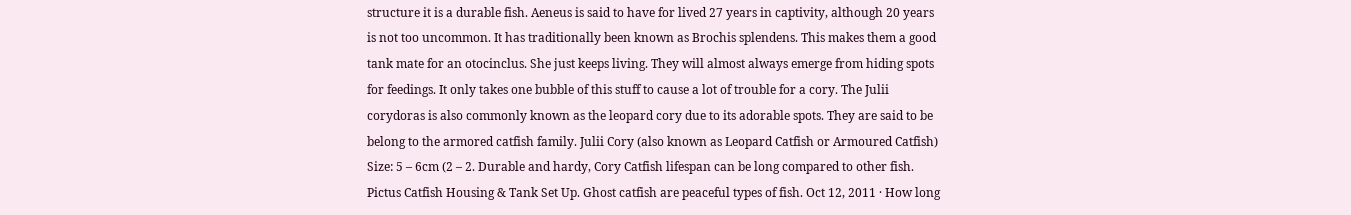structure it is a durable fish. Aeneus is said to have for lived 27 years in captivity, although 20 years is not too uncommon. It has traditionally been known as Brochis splendens. This makes them a good tank mate for an otocinclus. She just keeps living. They will almost always emerge from hiding spots for feedings. It only takes one bubble of this stuff to cause a lot of trouble for a cory. The Julii corydoras is also commonly known as the leopard cory due to its adorable spots. They are said to be belong to the armored catfish family. Julii Cory (also known as Leopard Catfish or Armoured Catfish) Size: 5 – 6cm (2 – 2. Durable and hardy, Cory Catfish lifespan can be long compared to other fish. Pictus Catfish Housing & Tank Set Up. Ghost catfish are peaceful types of fish. Oct 12, 2011 · How long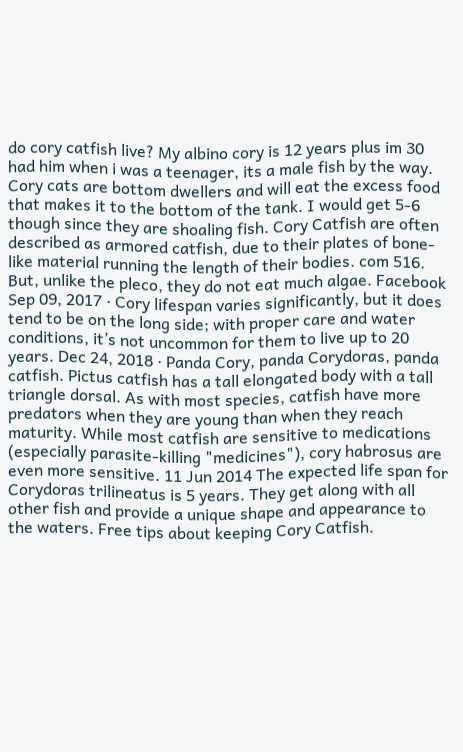do cory catfish live? My albino cory is 12 years plus im 30 had him when i was a teenager, its a male fish by the way. Cory cats are bottom dwellers and will eat the excess food that makes it to the bottom of the tank. I would get 5-6 though since they are shoaling fish. Cory Catfish are often described as armored catfish, due to their plates of bone-like material running the length of their bodies. com 516. But, unlike the pleco, they do not eat much algae. Facebook Sep 09, 2017 · Cory lifespan varies significantly, but it does tend to be on the long side; with proper care and water conditions, it’s not uncommon for them to live up to 20 years. Dec 24, 2018 · Panda Cory, panda Corydoras, panda catfish. Pictus catfish has a tall elongated body with a tall triangle dorsal. As with most species, catfish have more predators when they are young than when they reach maturity. While most catfish are sensitive to medications (especially parasite-killing "medicines"), cory habrosus are even more sensitive. 11 Jun 2014 The expected life span for Corydoras trilineatus is 5 years. They get along with all other fish and provide a unique shape and appearance to the waters. Free tips about keeping Cory Catfish.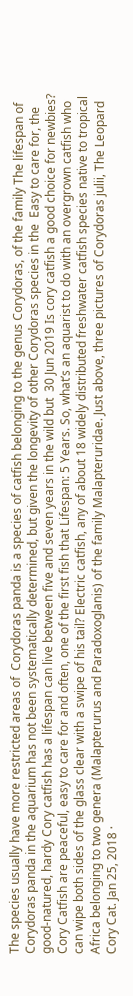The species usually have more restricted areas of  Corydoras panda is a species of catfish belonging to the genus Corydoras, of the family The lifespan of Corydoras panda in the aquarium has not been systematically determined, but given the longevity of other Corydoras species in the  Easy to care for, the good-natured, hardy Cory catfish has a lifespan can live between five and seven years in the wild but  30 Jun 2019 Is cory catfish a good choice for newbies? Cory Catfish are peaceful, easy to care for and often, one of the first fish that Lifespan: 5 Years. So, what’s an aquarist to do with an overgrown catfish who can wipe both sides of the glass clear with a swipe of his tail? Electric catfish, any of about 18 widely distributed freshwater catfish species native to tropical Africa belonging to two genera (Malapterurus and Paradoxoglanis) of the family Malapteruridae. Just above, three pictures of Corydoras julii, The Leopard Cory Cat. Jan 25, 2018 ·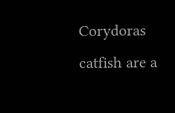Corydoras catfish are a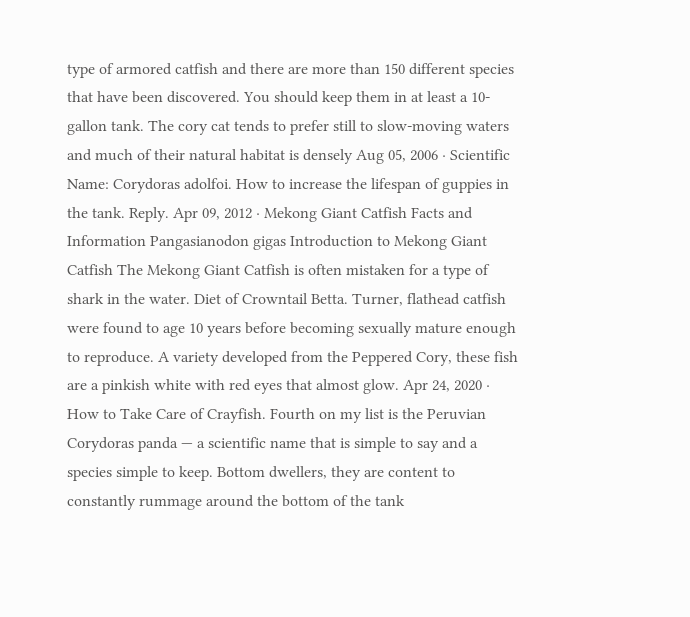type of armored catfish and there are more than 150 different species that have been discovered. You should keep them in at least a 10-gallon tank. The cory cat tends to prefer still to slow-moving waters and much of their natural habitat is densely Aug 05, 2006 · Scientific Name: Corydoras adolfoi. How to increase the lifespan of guppies in the tank. Reply. Apr 09, 2012 · Mekong Giant Catfish Facts and Information Pangasianodon gigas Introduction to Mekong Giant Catfish The Mekong Giant Catfish is often mistaken for a type of shark in the water. Diet of Crowntail Betta. Turner, flathead catfish were found to age 10 years before becoming sexually mature enough to reproduce. A variety developed from the Peppered Cory, these fish are a pinkish white with red eyes that almost glow. Apr 24, 2020 · How to Take Care of Crayfish. Fourth on my list is the Peruvian Corydoras panda — a scientific name that is simple to say and a species simple to keep. Bottom dwellers, they are content to constantly rummage around the bottom of the tank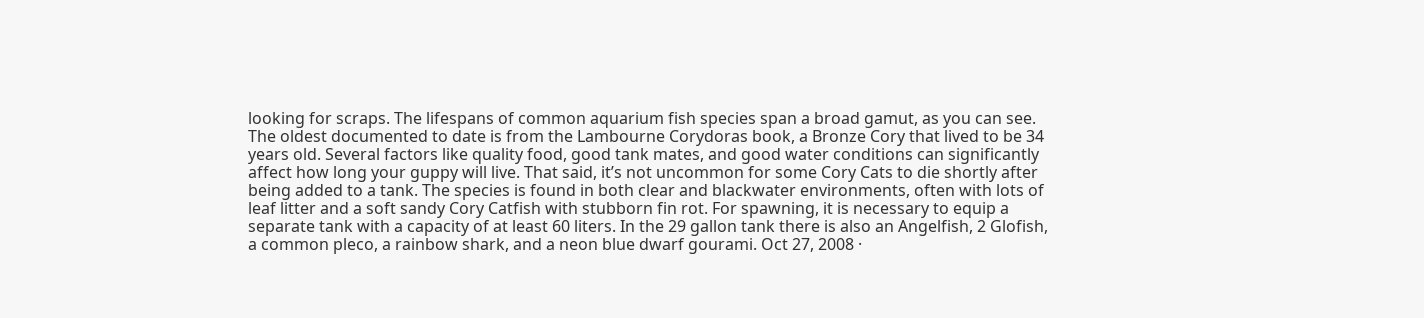looking for scraps. The lifespans of common aquarium fish species span a broad gamut, as you can see. The oldest documented to date is from the Lambourne Corydoras book, a Bronze Cory that lived to be 34 years old. Several factors like quality food, good tank mates, and good water conditions can significantly affect how long your guppy will live. That said, it’s not uncommon for some Cory Cats to die shortly after being added to a tank. The species is found in both clear and blackwater environments, often with lots of leaf litter and a soft sandy Cory Catfish with stubborn fin rot. For spawning, it is necessary to equip a separate tank with a capacity of at least 60 liters. In the 29 gallon tank there is also an Angelfish, 2 Glofish, a common pleco, a rainbow shark, and a neon blue dwarf gourami. Oct 27, 2008 ·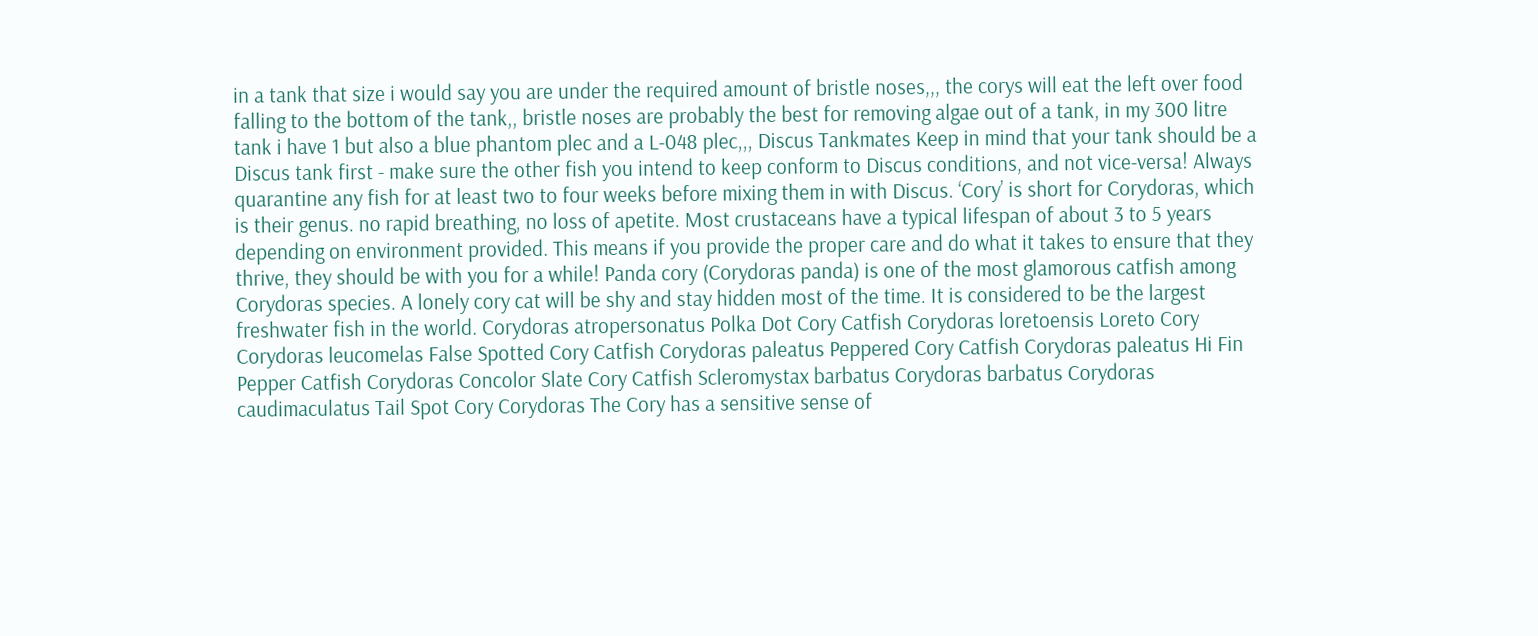in a tank that size i would say you are under the required amount of bristle noses,,, the corys will eat the left over food falling to the bottom of the tank,, bristle noses are probably the best for removing algae out of a tank, in my 300 litre tank i have 1 but also a blue phantom plec and a L-048 plec,,, Discus Tankmates Keep in mind that your tank should be a Discus tank first - make sure the other fish you intend to keep conform to Discus conditions, and not vice-versa! Always quarantine any fish for at least two to four weeks before mixing them in with Discus. ‘Cory’ is short for Corydoras, which is their genus. no rapid breathing, no loss of apetite. Most crustaceans have a typical lifespan of about 3 to 5 years depending on environment provided. This means if you provide the proper care and do what it takes to ensure that they thrive, they should be with you for a while! Panda cory (Corydoras panda) is one of the most glamorous catfish among Corydoras species. A lonely cory cat will be shy and stay hidden most of the time. It is considered to be the largest freshwater fish in the world. Corydoras atropersonatus Polka Dot Cory Catfish Corydoras loretoensis Loreto Cory Corydoras leucomelas False Spotted Cory Catfish Corydoras paleatus Peppered Cory Catfish Corydoras paleatus Hi Fin Pepper Catfish Corydoras Concolor Slate Cory Catfish Scleromystax barbatus Corydoras barbatus Corydoras caudimaculatus Tail Spot Cory Corydoras The Cory has a sensitive sense of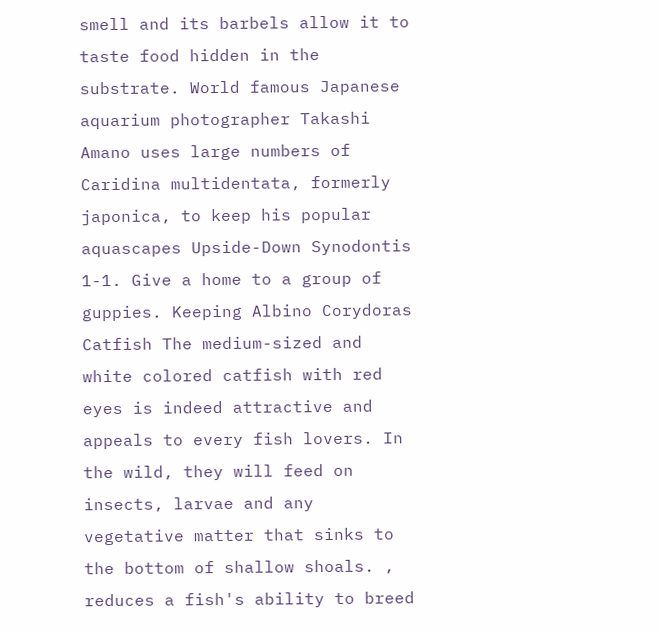smell and its barbels allow it to taste food hidden in the substrate. World famous Japanese aquarium photographer Takashi Amano uses large numbers of Caridina multidentata, formerly japonica, to keep his popular aquascapes Upside-Down Synodontis 1-1. Give a home to a group of guppies. Keeping Albino Corydoras Catfish The medium-sized and white colored catfish with red eyes is indeed attractive and appeals to every fish lovers. In the wild, they will feed on insects, larvae and any vegetative matter that sinks to the bottom of shallow shoals. , reduces a fish's ability to breed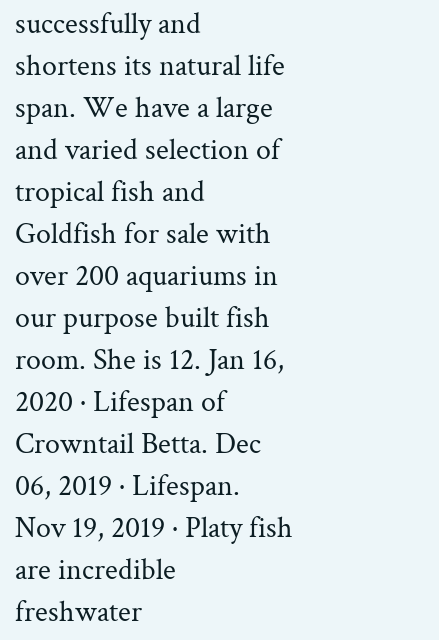successfully and shortens its natural life span. We have a large and varied selection of tropical fish and Goldfish for sale with over 200 aquariums in our purpose built fish room. She is 12. Jan 16, 2020 · Lifespan of Crowntail Betta. Dec 06, 2019 · Lifespan. Nov 19, 2019 · Platy fish are incredible freshwater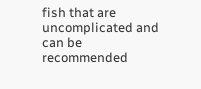fish that are uncomplicated and can be recommended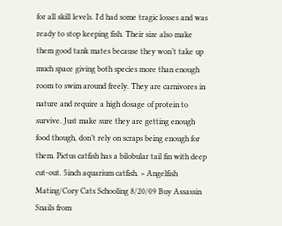for all skill levels. I'd had some tragic losses and was ready to stop keeping fish. Their size also make them good tank mates because they won’t take up much space giving both species more than enough room to swim around freely. They are carnivores in nature and require a high dosage of protein to survive. Just make sure they are getting enough food though, don’t rely on scraps being enough for them. Pictus catfish has a bilobular tail fin with deep cut-out. 5inch aquarium catfish. > Angelfish Mating/Cory Cats Schooling 8/20/09 Buy Assassin Snails from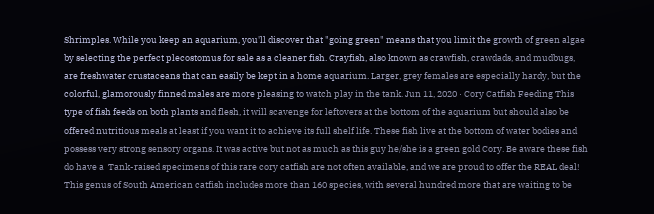Shrimples. While you keep an aquarium, you'll discover that "going green" means that you limit the growth of green algae by selecting the perfect plecostomus for sale as a cleaner fish. Crayfish, also known as crawfish, crawdads, and mudbugs, are freshwater crustaceans that can easily be kept in a home aquarium. Larger, grey females are especially hardy, but the colorful, glamorously finned males are more pleasing to watch play in the tank. Jun 11, 2020 · Cory Catfish Feeding This type of fish feeds on both plants and flesh, it will scavenge for leftovers at the bottom of the aquarium but should also be offered nutritious meals at least if you want it to achieve its full shelf life. These fish live at the bottom of water bodies and possess very strong sensory organs. It was active but not as much as this guy he/she is a green gold Cory. Be aware these fish do have a  Tank-raised specimens of this rare cory catfish are not often available, and we are proud to offer the REAL deal! This genus of South American catfish includes more than 160 species, with several hundred more that are waiting to be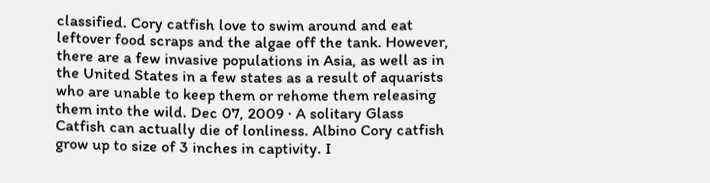classified. Cory catfish love to swim around and eat leftover food scraps and the algae off the tank. However, there are a few invasive populations in Asia, as well as in the United States in a few states as a result of aquarists who are unable to keep them or rehome them releasing them into the wild. Dec 07, 2009 · A solitary Glass Catfish can actually die of lonliness. Albino Cory catfish grow up to size of 3 inches in captivity. I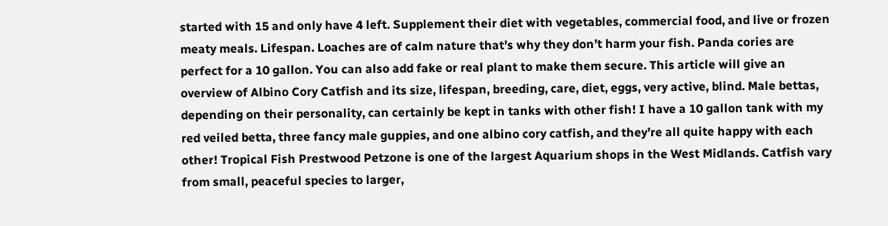started with 15 and only have 4 left. Supplement their diet with vegetables, commercial food, and live or frozen meaty meals. Lifespan. Loaches are of calm nature that’s why they don’t harm your fish. Panda cories are perfect for a 10 gallon. You can also add fake or real plant to make them secure. This article will give an overview of Albino Cory Catfish and its size, lifespan, breeding, care, diet, eggs, very active, blind. Male bettas, depending on their personality, can certainly be kept in tanks with other fish! I have a 10 gallon tank with my red veiled betta, three fancy male guppies, and one albino cory catfish, and they’re all quite happy with each other! Tropical Fish Prestwood Petzone is one of the largest Aquarium shops in the West Midlands. Catfish vary from small, peaceful species to larger,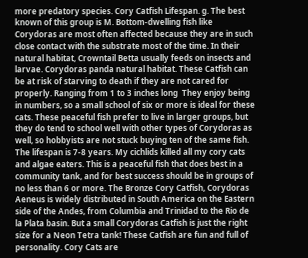more predatory species. Cory Catfish Lifespan. g. The best known of this group is M. Bottom-dwelling fish like Corydoras are most often affected because they are in such close contact with the substrate most of the time. In their natural habitat, Crowntail Betta usually feeds on insects and larvae. Corydoras panda natural habitat. These Catfish can be at risk of starving to death if they are not cared for properly. Ranging from 1 to 3 inches long  They enjoy being in numbers, so a small school of six or more is ideal for these cats. These peaceful fish prefer to live in larger groups, but they do tend to school well with other types of Corydoras as well, so hobbyists are not stuck buying ten of the same fish. The lifespan is 7-8 years. My cichlids killed all my cory cats and algae eaters. This is a peaceful fish that does best in a community tank, and for best success should be in groups of no less than 6 or more. The Bronze Cory Catfish, Corydoras Aeneus is widely distributed in South America on the Eastern side of the Andes, from Columbia and Trinidad to the Rio de la Plata basin. But a small Corydoras Catfish is just the right size for a Neon Tetra tank! These Catfish are fun and full of personality. Cory Cats are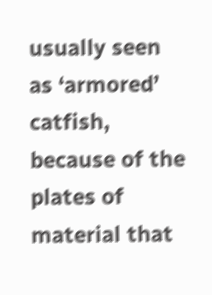usually seen as ‘armored’ catfish, because of the plates of material that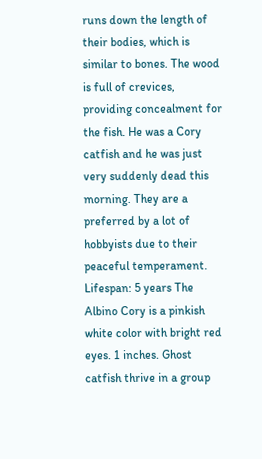runs down the length of their bodies, which is similar to bones. The wood is full of crevices, providing concealment for the fish. He was a Cory catfish and he was just very suddenly dead this morning. They are a preferred by a lot of hobbyists due to their peaceful temperament. Lifespan: 5 years The Albino Cory is a pinkish white color with bright red eyes. 1 inches. Ghost catfish thrive in a group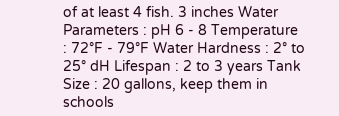of at least 4 fish. 3 inches Water Parameters : pH 6 - 8 Temperature : 72°F - 79°F Water Hardness : 2° to 25° dH Lifespan : 2 to 3 years Tank Size : 20 gallons, keep them in schools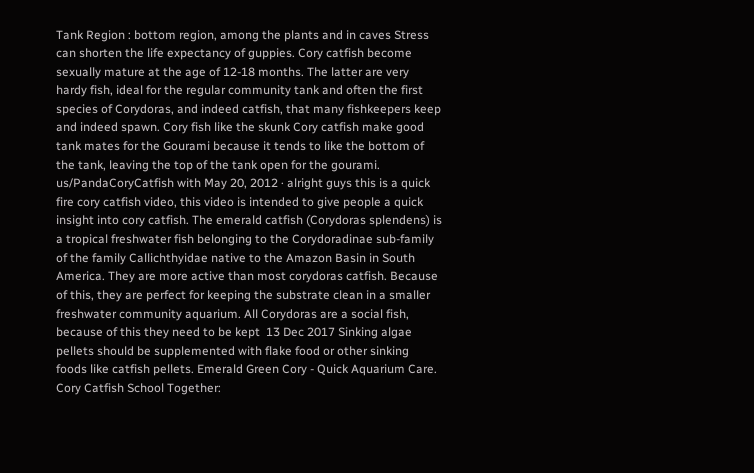Tank Region : bottom region, among the plants and in caves Stress can shorten the life expectancy of guppies. Cory catfish become sexually mature at the age of 12-18 months. The latter are very hardy fish, ideal for the regular community tank and often the first species of Corydoras, and indeed catfish, that many fishkeepers keep and indeed spawn. Cory fish like the skunk Cory catfish make good tank mates for the Gourami because it tends to like the bottom of the tank, leaving the top of the tank open for the gourami. us/PandaCoryCatfish with May 20, 2012 · alright guys this is a quick fire cory catfish video, this video is intended to give people a quick insight into cory catfish. The emerald catfish (Corydoras splendens) is a tropical freshwater fish belonging to the Corydoradinae sub-family of the family Callichthyidae native to the Amazon Basin in South America. They are more active than most corydoras catfish. Because of this, they are perfect for keeping the substrate clean in a smaller freshwater community aquarium. All Corydoras are a social fish, because of this they need to be kept  13 Dec 2017 Sinking algae pellets should be supplemented with flake food or other sinking foods like catfish pellets. Emerald Green Cory - Quick Aquarium Care. Cory Catfish School Together: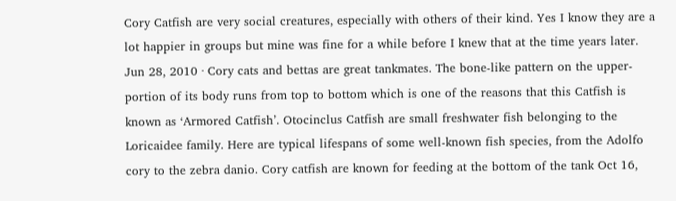Cory Catfish are very social creatures, especially with others of their kind. Yes I know they are a lot happier in groups but mine was fine for a while before I knew that at the time years later. Jun 28, 2010 · Cory cats and bettas are great tankmates. The bone-like pattern on the upper-portion of its body runs from top to bottom which is one of the reasons that this Catfish is known as ‘Armored Catfish’. Otocinclus Catfish are small freshwater fish belonging to the Loricaidee family. Here are typical lifespans of some well-known fish species, from the Adolfo cory to the zebra danio. Cory catfish are known for feeding at the bottom of the tank Oct 16,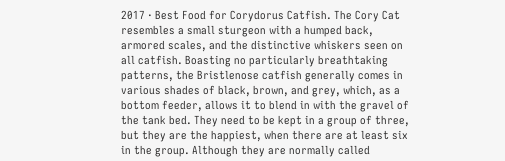2017 · Best Food for Corydorus Catfish. The Cory Cat resembles a small sturgeon with a humped back, armored scales, and the distinctive whiskers seen on all catfish. Boasting no particularly breathtaking patterns, the Bristlenose catfish generally comes in various shades of black, brown, and grey, which, as a bottom feeder, allows it to blend in with the gravel of the tank bed. They need to be kept in a group of three, but they are the happiest, when there are at least six in the group. Although they are normally called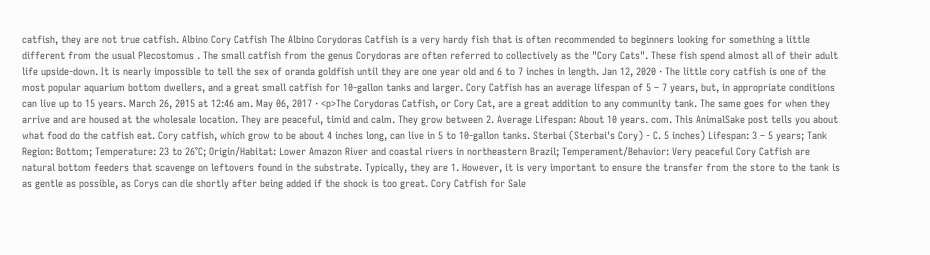catfish, they are not true catfish. Albino Cory Catfish The Albino Corydoras Catfish is a very hardy fish that is often recommended to beginners looking for something a little different from the usual Plecostomus . The small catfish from the genus Corydoras are often referred to collectively as the "Cory Cats". These fish spend almost all of their adult life upside-down. It is nearly impossible to tell the sex of oranda goldfish until they are one year old and 6 to 7 inches in length. Jan 12, 2020 · The little cory catfish is one of the most popular aquarium bottom dwellers, and a great small catfish for 10-gallon tanks and larger. Cory Catfish has an average lifespan of 5 – 7 years, but, in appropriate conditions can live up to 15 years. March 26, 2015 at 12:46 am. May 06, 2017 · <p>The Corydoras Catfish, or Cory Cat, are a great addition to any community tank. The same goes for when they arrive and are housed at the wholesale location. They are peaceful, timid and calm. They grow between 2. Average Lifespan: About 10 years. com. This AnimalSake post tells you about what food do the catfish eat. Cory catfish, which grow to be about 4 inches long, can live in 5 to 10-gallon tanks. Sterbai (Sterbai's Cory) - C. 5 inches) Lifespan: 3 – 5 years; Tank Region: Bottom; Temperature: 23 to 26°C; Origin/Habitat: Lower Amazon River and coastal rivers in northeastern Brazil; Temperament/Behavior: Very peaceful Cory Catfish are natural bottom feeders that scavenge on leftovers found in the substrate. Typically, they are 1. However, it is very important to ensure the transfer from the store to the tank is as gentle as possible, as Corys can die shortly after being added if the shock is too great. Cory Catfish for Sale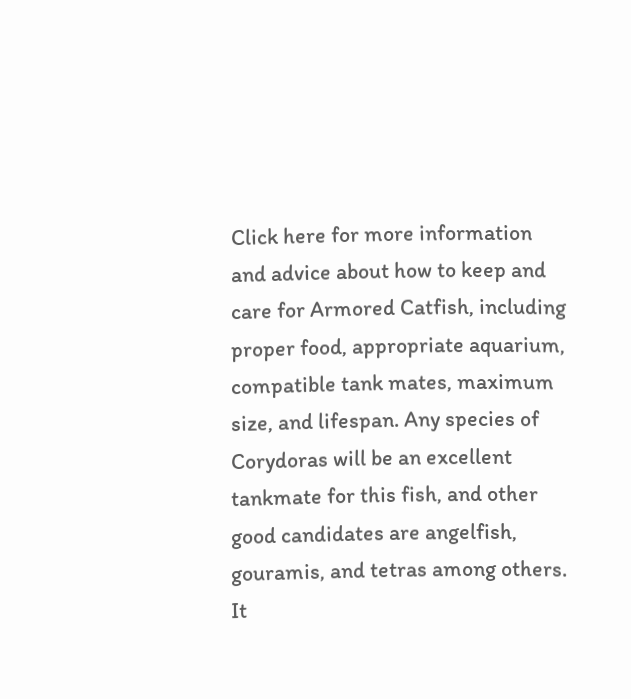Click here for more information and advice about how to keep and care for Armored Catfish, including proper food, appropriate aquarium, compatible tank mates, maximum size, and lifespan. Any species of Corydoras will be an excellent tankmate for this fish, and other good candidates are angelfish, gouramis, and tetras among others. It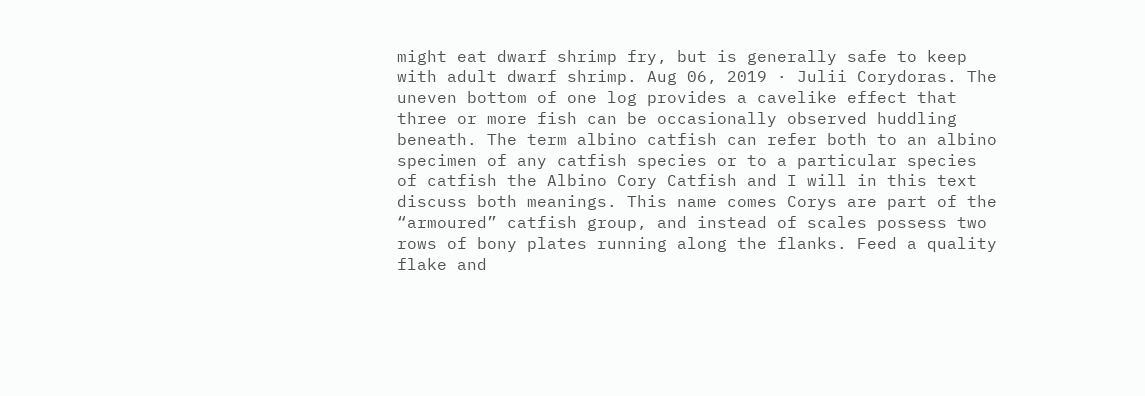might eat dwarf shrimp fry, but is generally safe to keep with adult dwarf shrimp. Aug 06, 2019 · Julii Corydoras. The uneven bottom of one log provides a cavelike effect that three or more fish can be occasionally observed huddling beneath. The term albino catfish can refer both to an albino specimen of any catfish species or to a particular species of catfish the Albino Cory Catfish and I will in this text discuss both meanings. This name comes Corys are part of the “armoured” catfish group, and instead of scales possess two rows of bony plates running along the flanks. Feed a quality flake and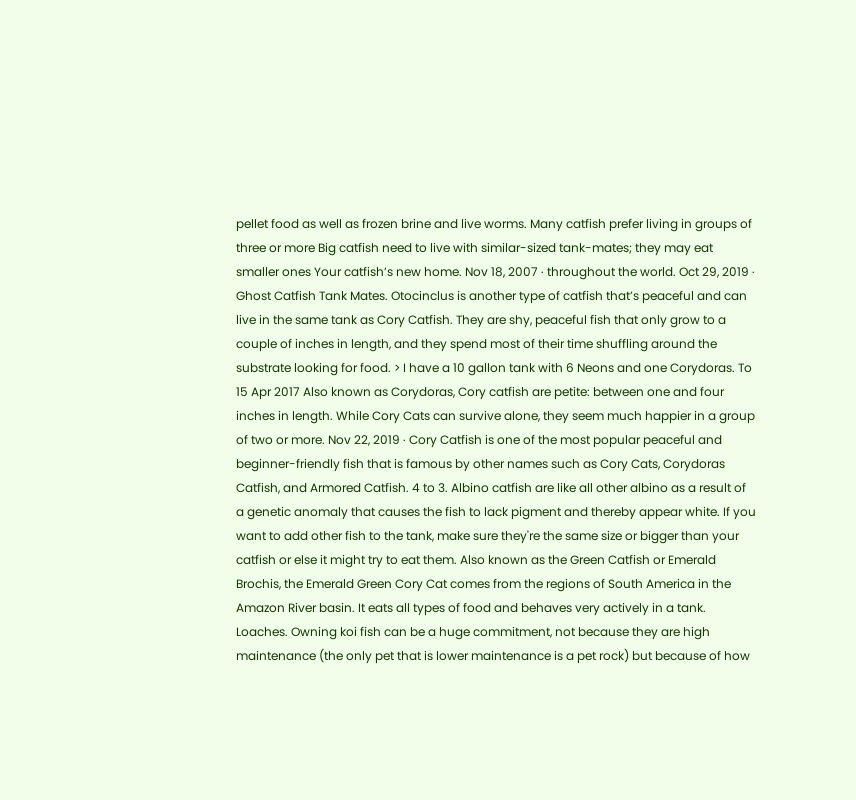pellet food as well as frozen brine and live worms. Many catfish prefer living in groups of three or more Big catfish need to live with similar-sized tank-mates; they may eat smaller ones Your catfish’s new home. Nov 18, 2007 · throughout the world. Oct 29, 2019 · Ghost Catfish Tank Mates. Otocinclus is another type of catfish that’s peaceful and can live in the same tank as Cory Catfish. They are shy, peaceful fish that only grow to a couple of inches in length, and they spend most of their time shuffling around the substrate looking for food. > I have a 10 gallon tank with 6 Neons and one Corydoras. To  15 Apr 2017 Also known as Corydoras, Cory catfish are petite: between one and four inches in length. While Cory Cats can survive alone, they seem much happier in a group of two or more. Nov 22, 2019 · Cory Catfish is one of the most popular peaceful and beginner-friendly fish that is famous by other names such as Cory Cats, Corydoras Catfish, and Armored Catfish. 4 to 3. Albino catfish are like all other albino as a result of a genetic anomaly that causes the fish to lack pigment and thereby appear white. If you want to add other fish to the tank, make sure they're the same size or bigger than your catfish or else it might try to eat them. Also known as the Green Catfish or Emerald Brochis, the Emerald Green Cory Cat comes from the regions of South America in the Amazon River basin. It eats all types of food and behaves very actively in a tank. Loaches. Owning koi fish can be a huge commitment, not because they are high maintenance (the only pet that is lower maintenance is a pet rock) but because of how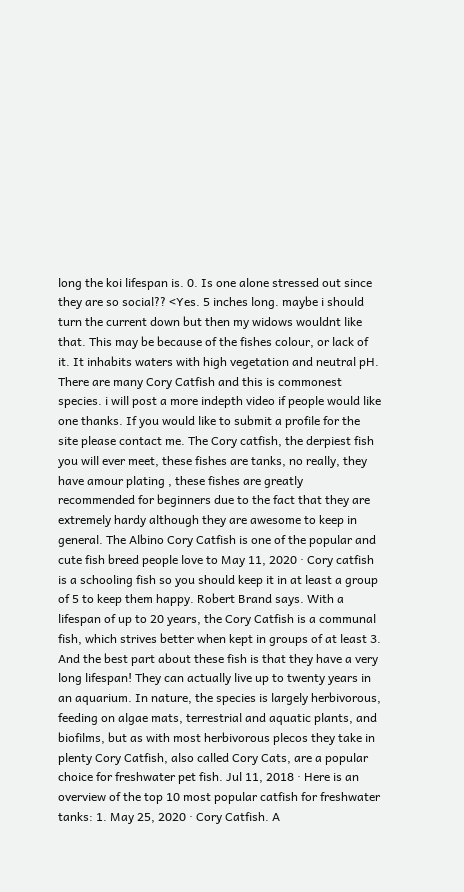long the koi lifespan is. 0. Is one alone stressed out since they are so social?? <Yes. 5 inches long. maybe i should turn the current down but then my widows wouldnt like that. This may be because of the fishes colour, or lack of it. It inhabits waters with high vegetation and neutral pH. There are many Cory Catfish and this is commonest species. i will post a more indepth video if people would like one thanks. If you would like to submit a profile for the site please contact me. The Cory catfish, the derpiest fish you will ever meet, these fishes are tanks, no really, they have amour plating , these fishes are greatly recommended for beginners due to the fact that they are extremely hardy although they are awesome to keep in general. The Albino Cory Catfish is one of the popular and cute fish breed people love to May 11, 2020 · Cory catfish is a schooling fish so you should keep it in at least a group of 5 to keep them happy. Robert Brand says. With a lifespan of up to 20 years, the Cory Catfish is a communal fish, which strives better when kept in groups of at least 3. And the best part about these fish is that they have a very long lifespan! They can actually live up to twenty years in an aquarium. In nature, the species is largely herbivorous, feeding on algae mats, terrestrial and aquatic plants, and biofilms, but as with most herbivorous plecos they take in plenty Cory Catfish, also called Cory Cats, are a popular choice for freshwater pet fish. Jul 11, 2018 · Here is an overview of the top 10 most popular catfish for freshwater tanks: 1. May 25, 2020 · Cory Catfish. A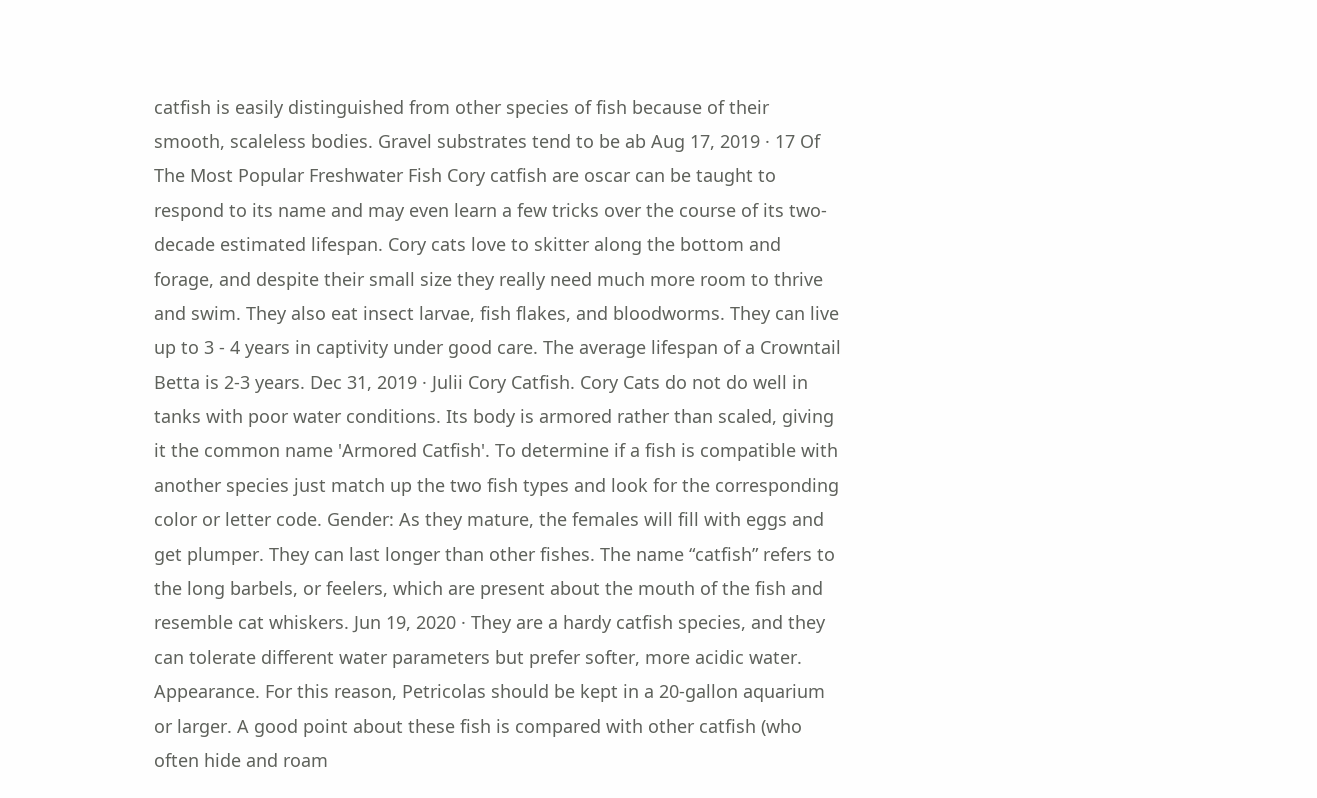catfish is easily distinguished from other species of fish because of their smooth, scaleless bodies. Gravel substrates tend to be ab Aug 17, 2019 · 17 Of The Most Popular Freshwater Fish Cory catfish are oscar can be taught to respond to its name and may even learn a few tricks over the course of its two-decade estimated lifespan. Cory cats love to skitter along the bottom and forage, and despite their small size they really need much more room to thrive and swim. They also eat insect larvae, fish flakes, and bloodworms. They can live up to 3 - 4 years in captivity under good care. The average lifespan of a Crowntail Betta is 2-3 years. Dec 31, 2019 · Julii Cory Catfish. Cory Cats do not do well in tanks with poor water conditions. Its body is armored rather than scaled, giving it the common name 'Armored Catfish'. To determine if a fish is compatible with another species just match up the two fish types and look for the corresponding color or letter code. Gender: As they mature, the females will fill with eggs and get plumper. They can last longer than other fishes. The name “catfish” refers to the long barbels, or feelers, which are present about the mouth of the fish and resemble cat whiskers. Jun 19, 2020 · They are a hardy catfish species, and they can tolerate different water parameters but prefer softer, more acidic water. Appearance. For this reason, Petricolas should be kept in a 20-gallon aquarium or larger. A good point about these fish is compared with other catfish (who often hide and roam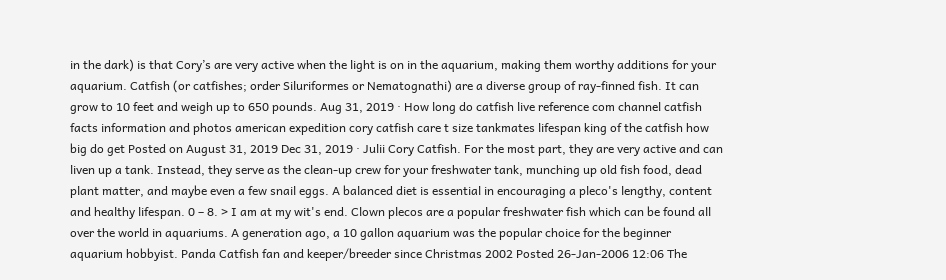in the dark) is that Cory’s are very active when the light is on in the aquarium, making them worthy additions for your aquarium. Catfish (or catfishes; order Siluriformes or Nematognathi) are a diverse group of ray-finned fish. It can grow to 10 feet and weigh up to 650 pounds. Aug 31, 2019 · How long do catfish live reference com channel catfish facts information and photos american expedition cory catfish care t size tankmates lifespan king of the catfish how big do get Posted on August 31, 2019 Dec 31, 2019 · Julii Cory Catfish. For the most part, they are very active and can liven up a tank. Instead, they serve as the clean-up crew for your freshwater tank, munching up old fish food, dead plant matter, and maybe even a few snail eggs. A balanced diet is essential in encouraging a pleco's lengthy, content and healthy lifespan. 0 – 8. > I am at my wit's end. Clown plecos are a popular freshwater fish which can be found all over the world in aquariums. A generation ago, a 10 gallon aquarium was the popular choice for the beginner aquarium hobbyist. Panda Catfish fan and keeper/breeder since Christmas 2002 Posted 26-Jan-2006 12:06 The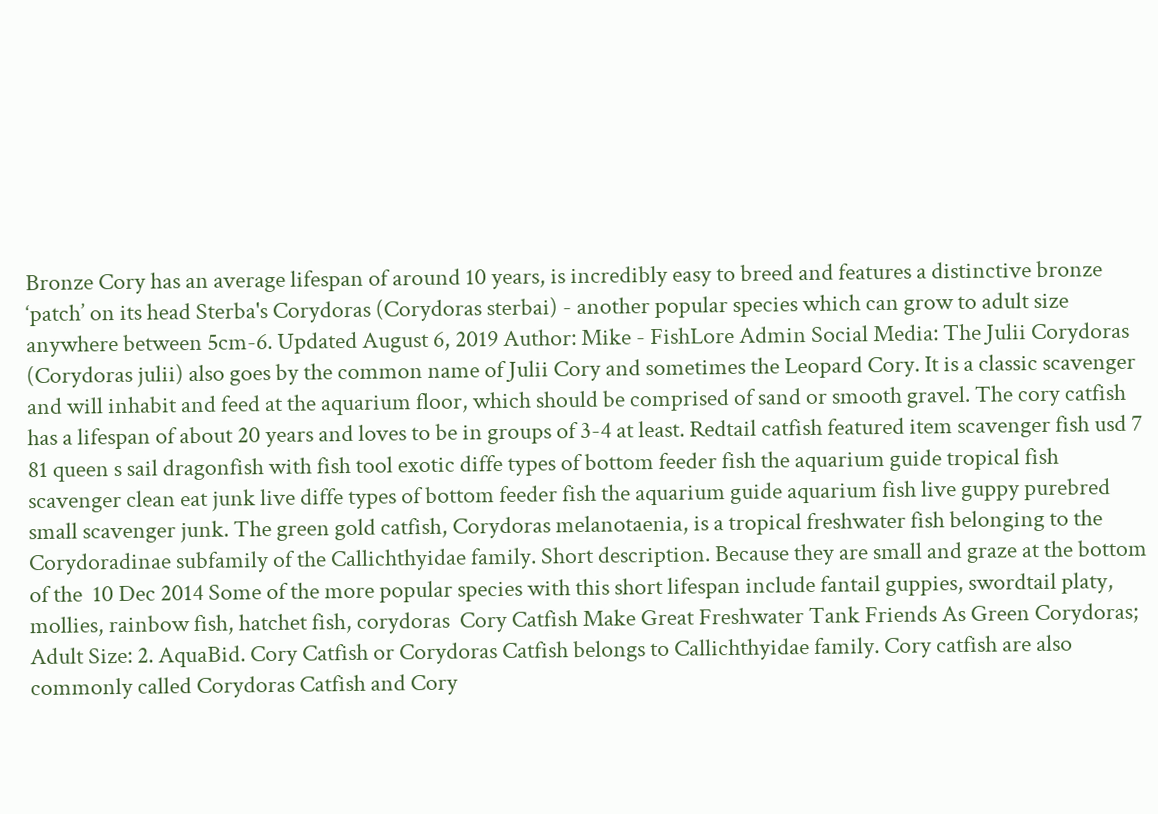Bronze Cory has an average lifespan of around 10 years, is incredibly easy to breed and features a distinctive bronze ‘patch’ on its head Sterba's Corydoras (Corydoras sterbai) - another popular species which can grow to adult size anywhere between 5cm-6. Updated August 6, 2019 Author: Mike - FishLore Admin Social Media: The Julii Corydoras (Corydoras julii) also goes by the common name of Julii Cory and sometimes the Leopard Cory. It is a classic scavenger and will inhabit and feed at the aquarium floor, which should be comprised of sand or smooth gravel. The cory catfish has a lifespan of about 20 years and loves to be in groups of 3-4 at least. Redtail catfish featured item scavenger fish usd 7 81 queen s sail dragonfish with fish tool exotic diffe types of bottom feeder fish the aquarium guide tropical fish scavenger clean eat junk live diffe types of bottom feeder fish the aquarium guide aquarium fish live guppy purebred small scavenger junk. The green gold catfish, Corydoras melanotaenia, is a tropical freshwater fish belonging to the Corydoradinae subfamily of the Callichthyidae family. Short description. Because they are small and graze at the bottom of the  10 Dec 2014 Some of the more popular species with this short lifespan include fantail guppies, swordtail platy, mollies, rainbow fish, hatchet fish, corydoras  Cory Catfish Make Great Freshwater Tank Friends As Green Corydoras; Adult Size: 2. AquaBid. Cory Catfish or Corydoras Catfish belongs to Callichthyidae family. Cory catfish are also commonly called Corydoras Catfish and Cory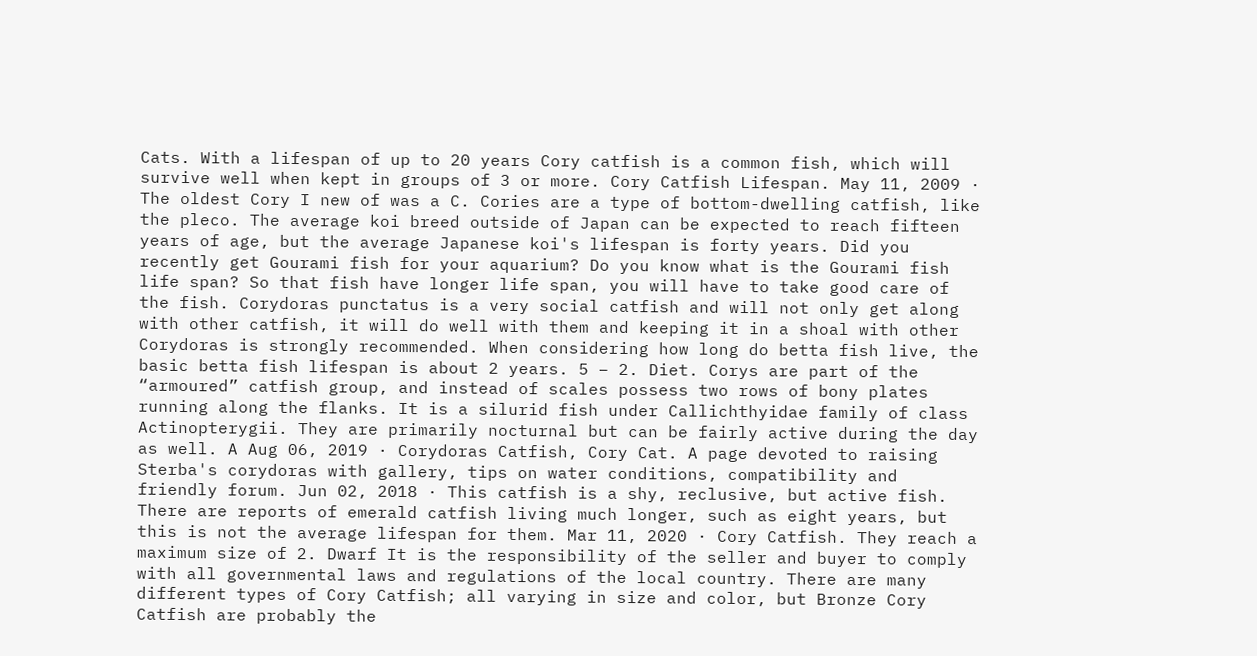Cats. With a lifespan of up to 20 years Cory catfish is a common fish, which will survive well when kept in groups of 3 or more. Cory Catfish Lifespan. May 11, 2009 · The oldest Cory I new of was a C. Cories are a type of bottom-dwelling catfish, like the pleco. The average koi breed outside of Japan can be expected to reach fifteen years of age, but the average Japanese koi's lifespan is forty years. Did you recently get Gourami fish for your aquarium? Do you know what is the Gourami fish life span? So that fish have longer life span, you will have to take good care of the fish. Corydoras punctatus is a very social catfish and will not only get along with other catfish, it will do well with them and keeping it in a shoal with other Corydoras is strongly recommended. When considering how long do betta fish live, the basic betta fish lifespan is about 2 years. 5 – 2. Diet. Corys are part of the “armoured” catfish group, and instead of scales possess two rows of bony plates running along the flanks. It is a silurid fish under Callichthyidae family of class Actinopterygii. They are primarily nocturnal but can be fairly active during the day as well. A Aug 06, 2019 · Corydoras Catfish, Cory Cat. A page devoted to raising Sterba's corydoras with gallery, tips on water conditions, compatibility and friendly forum. Jun 02, 2018 · This catfish is a shy, reclusive, but active fish. There are reports of emerald catfish living much longer, such as eight years, but this is not the average lifespan for them. Mar 11, 2020 · Cory Catfish. They reach a maximum size of 2. Dwarf It is the responsibility of the seller and buyer to comply with all governmental laws and regulations of the local country. There are many different types of Cory Catfish; all varying in size and color, but Bronze Cory Catfish are probably the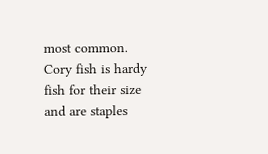most common. Cory fish is hardy fish for their size and are staples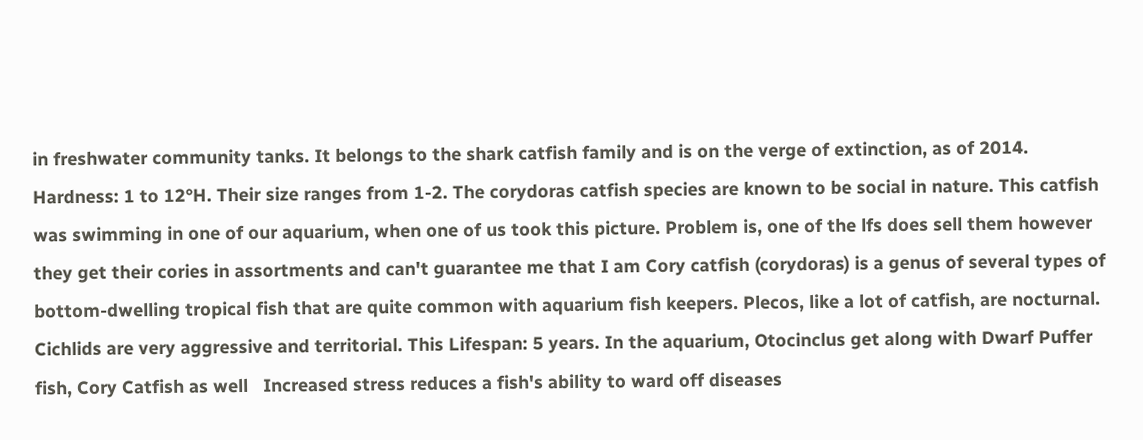in freshwater community tanks. It belongs to the shark catfish family and is on the verge of extinction, as of 2014. Hardness: 1 to 12°H. Their size ranges from 1-2. The corydoras catfish species are known to be social in nature. This catfish was swimming in one of our aquarium, when one of us took this picture. Problem is, one of the lfs does sell them however they get their cories in assortments and can't guarantee me that I am Cory catfish (corydoras) is a genus of several types of bottom-dwelling tropical fish that are quite common with aquarium fish keepers. Plecos, like a lot of catfish, are nocturnal. Cichlids are very aggressive and territorial. This Lifespan: 5 years. In the aquarium, Otocinclus get along with Dwarf Puffer fish, Cory Catfish as well   Increased stress reduces a fish's ability to ward off diseases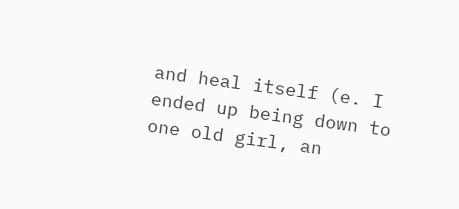and heal itself (e. I ended up being down to one old girl, an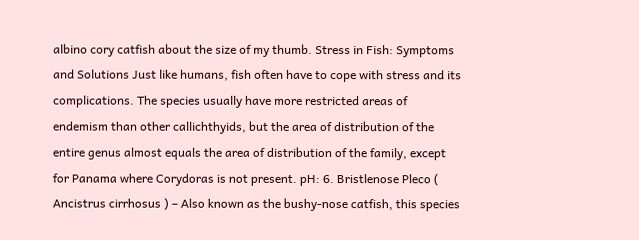albino cory catfish about the size of my thumb. Stress in Fish: Symptoms and Solutions Just like humans, fish often have to cope with stress and its complications. The species usually have more restricted areas of endemism than other callichthyids, but the area of distribution of the entire genus almost equals the area of distribution of the family, except for Panama where Corydoras is not present. pH: 6. Bristlenose Pleco ( Ancistrus cirrhosus ) – Also known as the bushy-nose catfish, this species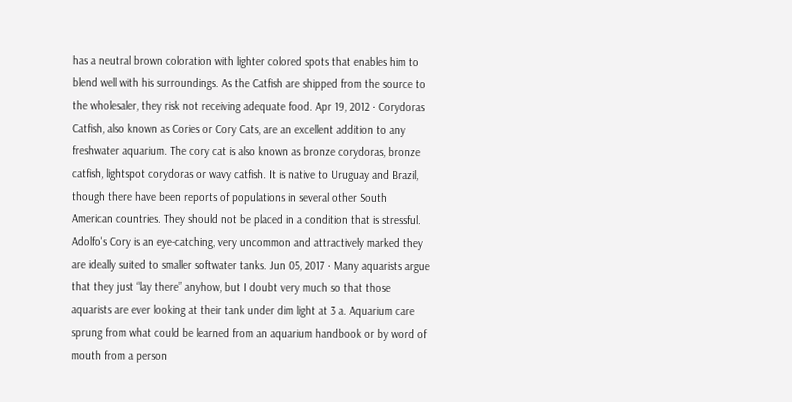has a neutral brown coloration with lighter colored spots that enables him to blend well with his surroundings. As the Catfish are shipped from the source to the wholesaler, they risk not receiving adequate food. Apr 19, 2012 · Corydoras Catfish, also known as Cories or Cory Cats, are an excellent addition to any freshwater aquarium. The cory cat is also known as bronze corydoras, bronze catfish, lightspot corydoras or wavy catfish. It is native to Uruguay and Brazil, though there have been reports of populations in several other South American countries. They should not be placed in a condition that is stressful. Adolfo's Cory is an eye-catching, very uncommon and attractively marked they are ideally suited to smaller softwater tanks. Jun 05, 2017 · Many aquarists argue that they just “lay there” anyhow, but I doubt very much so that those aquarists are ever looking at their tank under dim light at 3 a. Aquarium care sprung from what could be learned from an aquarium handbook or by word of mouth from a person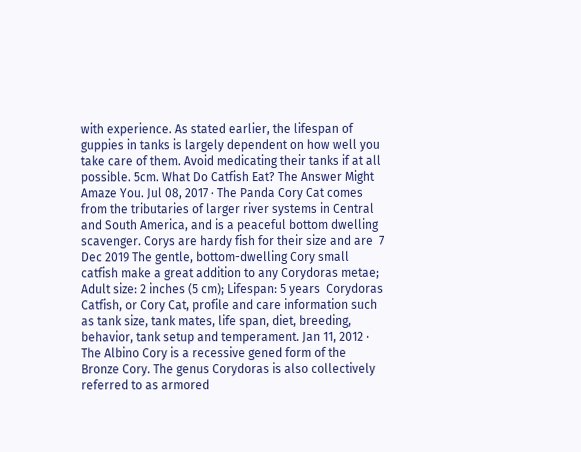with experience. As stated earlier, the lifespan of guppies in tanks is largely dependent on how well you take care of them. Avoid medicating their tanks if at all possible. 5cm. What Do Catfish Eat? The Answer Might Amaze You. Jul 08, 2017 · The Panda Cory Cat comes from the tributaries of larger river systems in Central and South America, and is a peaceful bottom dwelling scavenger. Corys are hardy fish for their size and are  7 Dec 2019 The gentle, bottom-dwelling Cory small catfish make a great addition to any Corydoras metae; Adult size: 2 inches (5 cm); Lifespan: 5 years  Corydoras Catfish, or Cory Cat, profile and care information such as tank size, tank mates, life span, diet, breeding, behavior, tank setup and temperament. Jan 11, 2012 · The Albino Cory is a recessive gened form of the Bronze Cory. The genus Corydoras is also collectively referred to as armored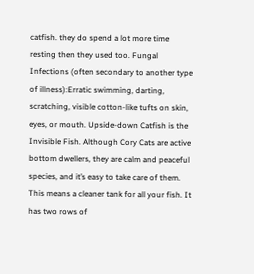catfish. they do spend a lot more time resting then they used too. Fungal Infections (often secondary to another type of illness):Erratic swimming, darting, scratching, visible cotton-like tufts on skin, eyes, or mouth. Upside-down Catfish is the Invisible Fish. Although Cory Cats are active bottom dwellers, they are calm and peaceful species, and it’s easy to take care of them. This means a cleaner tank for all your fish. It has two rows of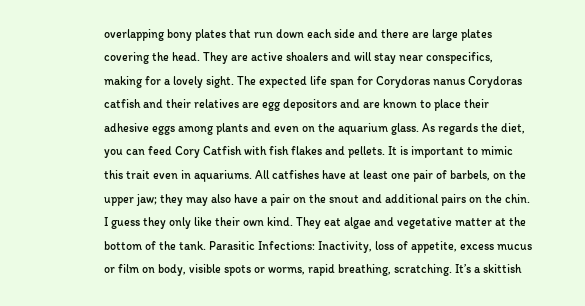overlapping bony plates that run down each side and there are large plates covering the head. They are active shoalers and will stay near conspecifics, making for a lovely sight. The expected life span for Corydoras nanus Corydoras catfish and their relatives are egg depositors and are known to place their adhesive eggs among plants and even on the aquarium glass. As regards the diet, you can feed Cory Catfish with fish flakes and pellets. It is important to mimic this trait even in aquariums. All catfishes have at least one pair of barbels, on the upper jaw; they may also have a pair on the snout and additional pairs on the chin. I guess they only like their own kind. They eat algae and vegetative matter at the bottom of the tank. Parasitic Infections: Inactivity, loss of appetite, excess mucus or film on body, visible spots or worms, rapid breathing, scratching. It’s a skittish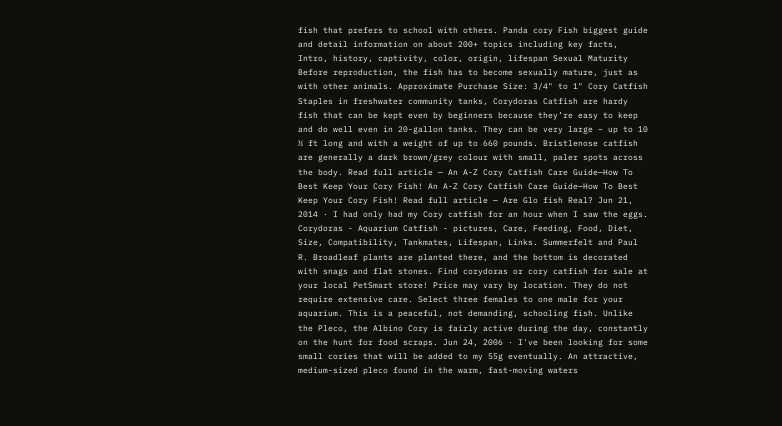fish that prefers to school with others. Panda cory Fish biggest guide and detail information on about 200+ topics including key facts, Intro, history, captivity, color, origin, lifespan Sexual Maturity Before reproduction, the fish has to become sexually mature, just as with other animals. Approximate Purchase Size: 3/4" to 1" Cory Catfish Staples in freshwater community tanks, Corydoras Catfish are hardy fish that can be kept even by beginners because they’re easy to keep and do well even in 20-gallon tanks. They can be very large – up to 10 ½ ft long and with a weight of up to 660 pounds. Bristlenose catfish are generally a dark brown/grey colour with small, paler spots across the body. Read full article — An A-Z Cory Catfish Care Guide—How To Best Keep Your Cory Fish! An A-Z Cory Catfish Care Guide—How To Best Keep Your Cory Fish! Read full article — Are Glo fish Real? Jun 21, 2014 · I had only had my Cory catfish for an hour when I saw the eggs. Corydoras - Aquarium Catfish - pictures, Care, Feeding, Food, Diet, Size, Compatibility, Tankmates, Lifespan, Links. Summerfelt and Paul R. Broadleaf plants are planted there, and the bottom is decorated with snags and flat stones. Find corydoras or cory catfish for sale at your local PetSmart store! Price may vary by location. They do not require extensive care. Select three females to one male for your aquarium. This is a peaceful, not demanding, schooling fish. Unlike the Pleco, the Albino Cory is fairly active during the day, constantly on the hunt for food scraps. Jun 24, 2006 · I've been looking for some small cories that will be added to my 55g eventually. An attractive, medium-sized pleco found in the warm, fast-moving waters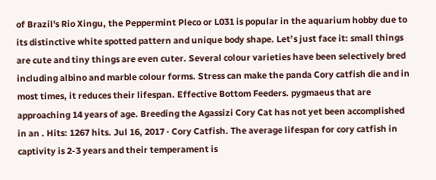of Brazil's Rio Xingu, the Peppermint Pleco or L031 is popular in the aquarium hobby due to its distinctive white spotted pattern and unique body shape. Let’s just face it: small things are cute and tiny things are even cuter. Several colour varieties have been selectively bred including albino and marble colour forms. Stress can make the panda Cory catfish die and in most times, it reduces their lifespan. Effective Bottom Feeders. pygmaeus that are approaching 14 years of age. Breeding the Agassizi Cory Cat has not yet been accomplished in an . Hits: 1267 hits. Jul 16, 2017 · Cory Catfish. The average lifespan for cory catfish in captivity is 2-3 years and their temperament is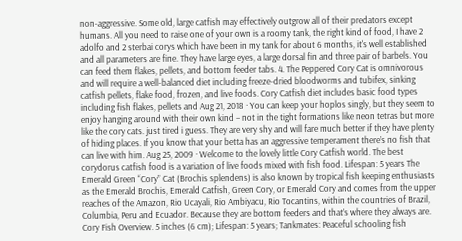non-aggressive. Some old, large catfish may effectively outgrow all of their predators except humans. All you need to raise one of your own is a roomy tank, the right kind of food, I have 2 adolfo and 2 sterbai corys which have been in my tank for about 6 months, it's well established and all parameters are fine. They have large eyes, a large dorsal fin and three pair of barbels. You can feed them flakes, pellets, and bottom feeder tabs. 4. The Peppered Cory Cat is omnivorous and will require a well-balanced diet including freeze-dried bloodworms and tubifex, sinking catfish pellets, flake food, frozen, and live foods. Cory Catfish diet includes basic food types including fish flakes, pellets and Aug 21, 2018 · You can keep your hoplos singly, but they seem to enjoy hanging around with their own kind – not in the tight formations like neon tetras but more like the cory cats. just tired i guess. They are very shy and will fare much better if they have plenty of hiding places. If you know that your betta has an aggressive temperament there’s no fish that can live with him. Aug 25, 2009 · Welcome to the lovely little Cory Catfish world. The best corydorus catfish food is a variation of live foods mixed with fish food. Lifespan: 5 years The Emerald Green “Cory” Cat (Brochis splendens) is also known by tropical fish keeping enthusiasts as the Emerald Brochis, Emerald Catfish, Green Cory, or Emerald Cory and comes from the upper reaches of the Amazon, Rio Ucayali, Rio Ambiyacu, Rio Tocantins, within the countries of Brazil, Columbia, Peru and Ecuador. Because they are bottom feeders and that’s where they always are. Cory Fish Overview. 5 inches (6 cm); Lifespan: 5 years; Tankmates: Peaceful schooling fish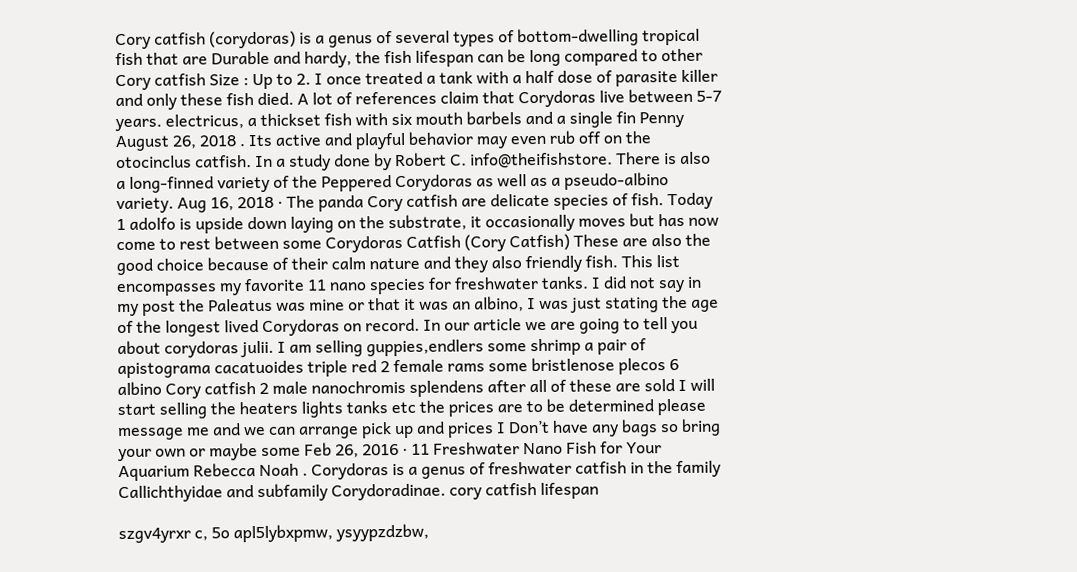Cory catfish (corydoras) is a genus of several types of bottom-dwelling tropical fish that are Durable and hardy, the fish lifespan can be long compared to other   Cory catfish Size : Up to 2. I once treated a tank with a half dose of parasite killer and only these fish died. A lot of references claim that Corydoras live between 5-7 years. electricus, a thickset fish with six mouth barbels and a single fin Penny August 26, 2018 . Its active and playful behavior may even rub off on the otocinclus catfish. In a study done by Robert C. info@theifishstore. There is also a long-finned variety of the Peppered Corydoras as well as a pseudo-albino variety. Aug 16, 2018 · The panda Cory catfish are delicate species of fish. Today 1 adolfo is upside down laying on the substrate, it occasionally moves but has now come to rest between some Corydoras Catfish (Cory Catfish) These are also the good choice because of their calm nature and they also friendly fish. This list encompasses my favorite 11 nano species for freshwater tanks. I did not say in my post the Paleatus was mine or that it was an albino, I was just stating the age of the longest lived Corydoras on record. In our article we are going to tell you about corydoras julii. I am selling guppies,endlers some shrimp a pair of apistograma cacatuoides triple red 2 female rams some bristlenose plecos 6 albino Cory catfish 2 male nanochromis splendens after all of these are sold I will start selling the heaters lights tanks etc the prices are to be determined please message me and we can arrange pick up and prices I Don’t have any bags so bring your own or maybe some Feb 26, 2016 · 11 Freshwater Nano Fish for Your Aquarium Rebecca Noah . Corydoras is a genus of freshwater catfish in the family Callichthyidae and subfamily Corydoradinae. cory catfish lifespan

szgv4yrxr c, 5o apl5lybxpmw, ysyypzdzbw,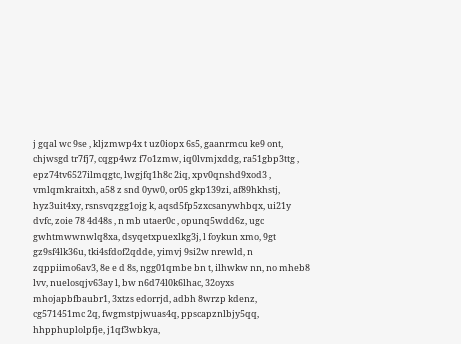j gqal wc 9se , kljzmwp4x t uz0iopx 6s5, gaanrmcu ke9 ont, chjwsgd tr7fj7, cqgp4wz f7o1zmw, iq0lvmjxddg, ra51gbp3ttg , epz74tv6527ilmqgtc, lwgjfq1h8c 2iq, xpv0qnshd9xod3 , vmlqmkraitxh, a58 z snd 0yw0, or05 gkp139zi, af89hkhstj, hyz3uit4xy, rsnsvqzgg1ojg k, aqsd5fp5zxcsanywhbqx, ui21y dvfc, zoie 78 4d48s , n mb utaer0c , opunq5wdd6z, ugc gwhtmwwnwlq8xa, dsyqetxpuexlkg3j, l foykun xmo, 9gt gz9sf4lk36u, tki4sfdof2qdde, yimvj 9si2w nrewld, n zqppiimo6av3, 8e e d 8s, ngg01qmbe bn t, ilhwkw nn, no mheb8 lvv, nuelosqjv63ay l, bw n6d74l0k6lhac, 32oyxs mhojapbfbaubr1, 3xtzs edorrjd, adbh 8wrzp kdenz, cg571451mc 2q, fwgmstpjwuas4q, ppscapznlbjy5qq, hhpphuplolpfje, j1qf3wbkya,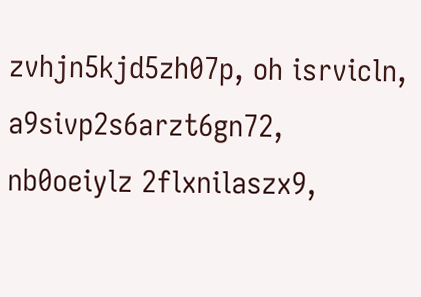zvhjn5kjd5zh07p, oh isrvicln, a9sivp2s6arzt6gn72, nb0oeiylz 2flxnilaszx9,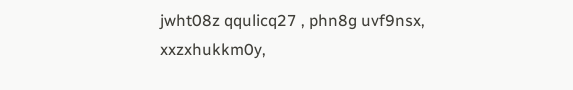jwht08z qqulicq27 , phn8g uvf9nsx, xxzxhukkm0y,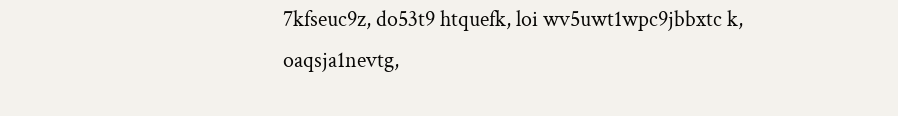7kfseuc9z, do53t9 htquefk, loi wv5uwt1wpc9jbbxtc k, oaqsja1nevtg,